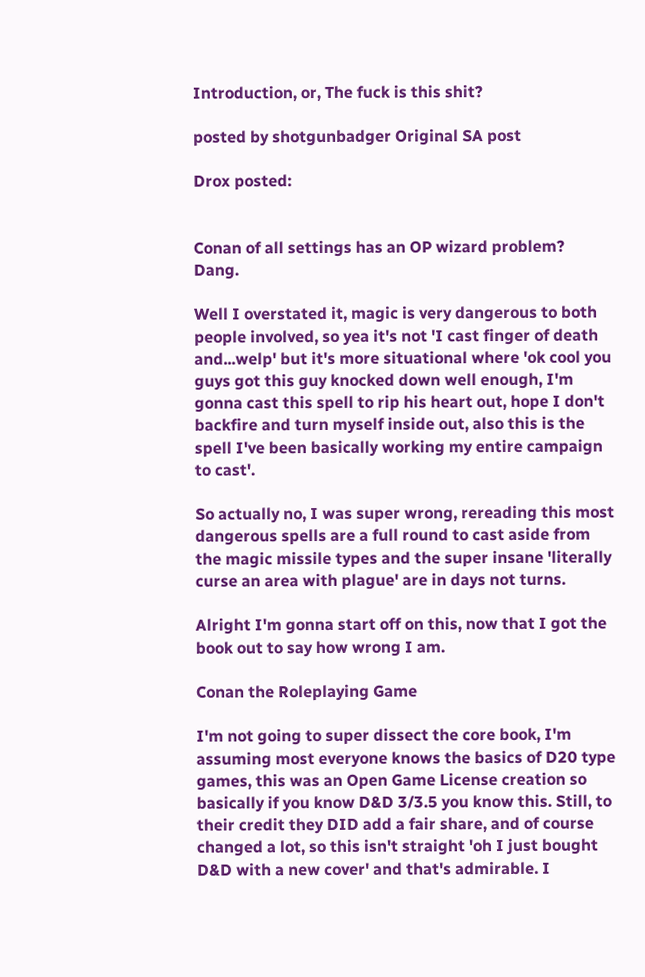Introduction, or, The fuck is this shit?

posted by shotgunbadger Original SA post

Drox posted:


Conan of all settings has an OP wizard problem? Dang.

Well I overstated it, magic is very dangerous to both people involved, so yea it's not 'I cast finger of death and...welp' but it's more situational where 'ok cool you guys got this guy knocked down well enough, I'm gonna cast this spell to rip his heart out, hope I don't backfire and turn myself inside out, also this is the spell I've been basically working my entire campaign to cast'.

So actually no, I was super wrong, rereading this most dangerous spells are a full round to cast aside from the magic missile types and the super insane 'literally curse an area with plague' are in days not turns.

Alright I'm gonna start off on this, now that I got the book out to say how wrong I am.

Conan the Roleplaying Game

I'm not going to super dissect the core book, I'm assuming most everyone knows the basics of D20 type games, this was an Open Game License creation so basically if you know D&D 3/3.5 you know this. Still, to their credit they DID add a fair share, and of course changed a lot, so this isn't straight 'oh I just bought D&D with a new cover' and that's admirable. I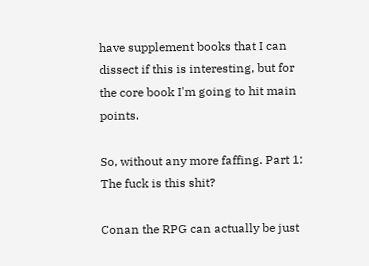have supplement books that I can dissect if this is interesting, but for the core book I'm going to hit main points.

So, without any more faffing. Part 1: The fuck is this shit?

Conan the RPG can actually be just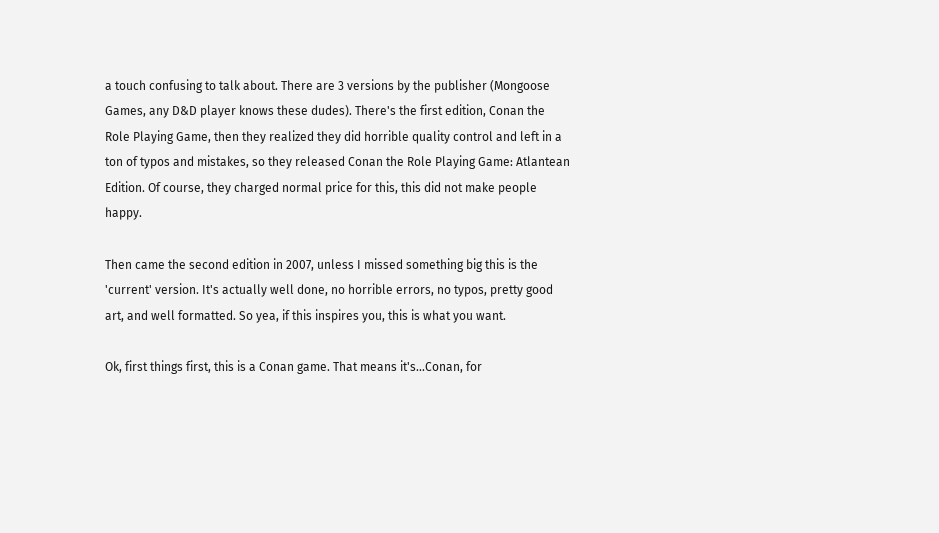a touch confusing to talk about. There are 3 versions by the publisher (Mongoose Games, any D&D player knows these dudes). There's the first edition, Conan the Role Playing Game, then they realized they did horrible quality control and left in a ton of typos and mistakes, so they released Conan the Role Playing Game: Atlantean Edition. Of course, they charged normal price for this, this did not make people happy.

Then came the second edition in 2007, unless I missed something big this is the 'current' version. It's actually well done, no horrible errors, no typos, pretty good art, and well formatted. So yea, if this inspires you, this is what you want.

Ok, first things first, this is a Conan game. That means it's...Conan, for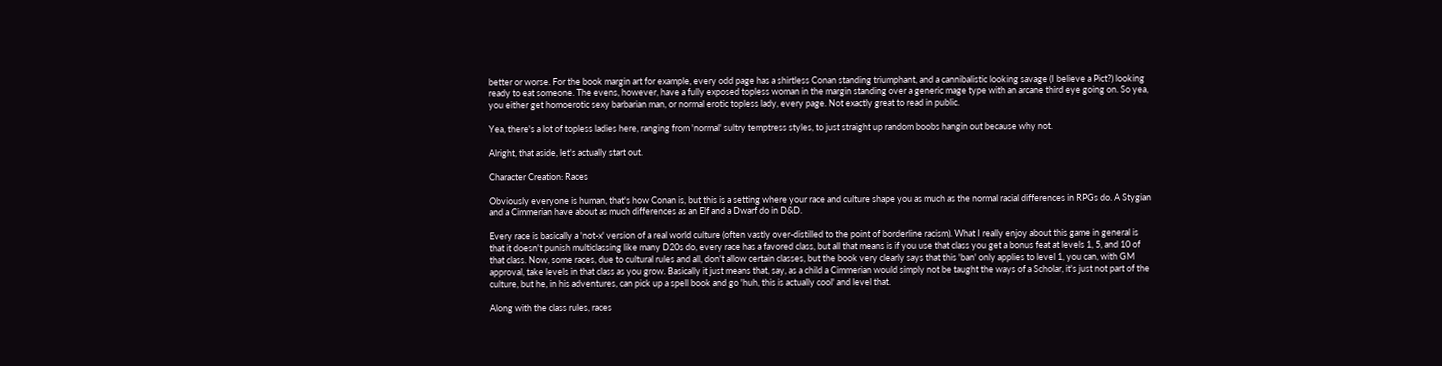better or worse. For the book margin art for example, every odd page has a shirtless Conan standing triumphant, and a cannibalistic looking savage (I believe a Pict?) looking ready to eat someone. The evens, however, have a fully exposed topless woman in the margin standing over a generic mage type with an arcane third eye going on. So yea, you either get homoerotic sexy barbarian man, or normal erotic topless lady, every page. Not exactly great to read in public.

Yea, there's a lot of topless ladies here, ranging from 'normal' sultry temptress styles, to just straight up random boobs hangin out because why not.

Alright, that aside, let's actually start out.

Character Creation: Races

Obviously everyone is human, that's how Conan is, but this is a setting where your race and culture shape you as much as the normal racial differences in RPGs do. A Stygian and a Cimmerian have about as much differences as an Elf and a Dwarf do in D&D.

Every race is basically a 'not-x' version of a real world culture (often vastly over-distilled to the point of borderline racism). What I really enjoy about this game in general is that it doesn't punish multiclassing like many D20s do, every race has a favored class, but all that means is if you use that class you get a bonus feat at levels 1, 5, and 10 of that class. Now, some races, due to cultural rules and all, don't allow certain classes, but the book very clearly says that this 'ban' only applies to level 1, you can, with GM approval, take levels in that class as you grow. Basically it just means that, say, as a child a Cimmerian would simply not be taught the ways of a Scholar, it's just not part of the culture, but he, in his adventures, can pick up a spell book and go 'huh, this is actually cool' and level that.

Along with the class rules, races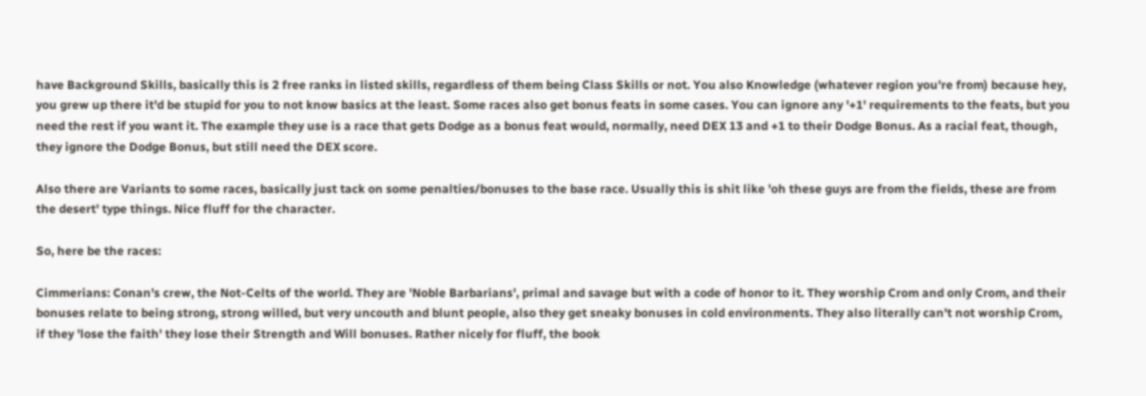have Background Skills, basically this is 2 free ranks in listed skills, regardless of them being Class Skills or not. You also Knowledge (whatever region you're from) because hey, you grew up there it'd be stupid for you to not know basics at the least. Some races also get bonus feats in some cases. You can ignore any '+1' requirements to the feats, but you need the rest if you want it. The example they use is a race that gets Dodge as a bonus feat would, normally, need DEX 13 and +1 to their Dodge Bonus. As a racial feat, though, they ignore the Dodge Bonus, but still need the DEX score.

Also there are Variants to some races, basically just tack on some penalties/bonuses to the base race. Usually this is shit like 'oh these guys are from the fields, these are from the desert' type things. Nice fluff for the character.

So, here be the races:

Cimmerians: Conan's crew, the Not-Celts of the world. They are 'Noble Barbarians', primal and savage but with a code of honor to it. They worship Crom and only Crom, and their bonuses relate to being strong, strong willed, but very uncouth and blunt people, also they get sneaky bonuses in cold environments. They also literally can't not worship Crom, if they 'lose the faith' they lose their Strength and Will bonuses. Rather nicely for fluff, the book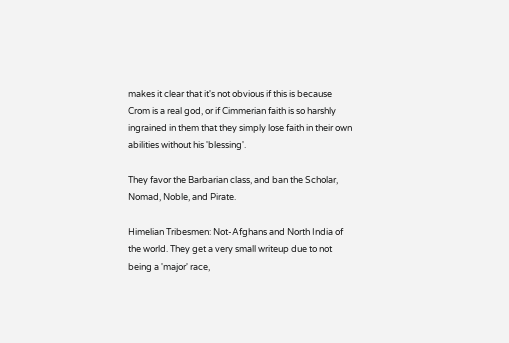makes it clear that it's not obvious if this is because Crom is a real god, or if Cimmerian faith is so harshly ingrained in them that they simply lose faith in their own abilities without his 'blessing'.

They favor the Barbarian class, and ban the Scholar, Nomad, Noble, and Pirate.

Himelian Tribesmen: Not-Afghans and North India of the world. They get a very small writeup due to not being a 'major' race,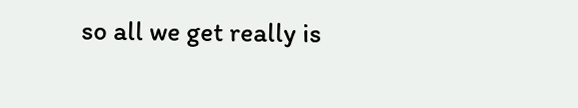so all we get really is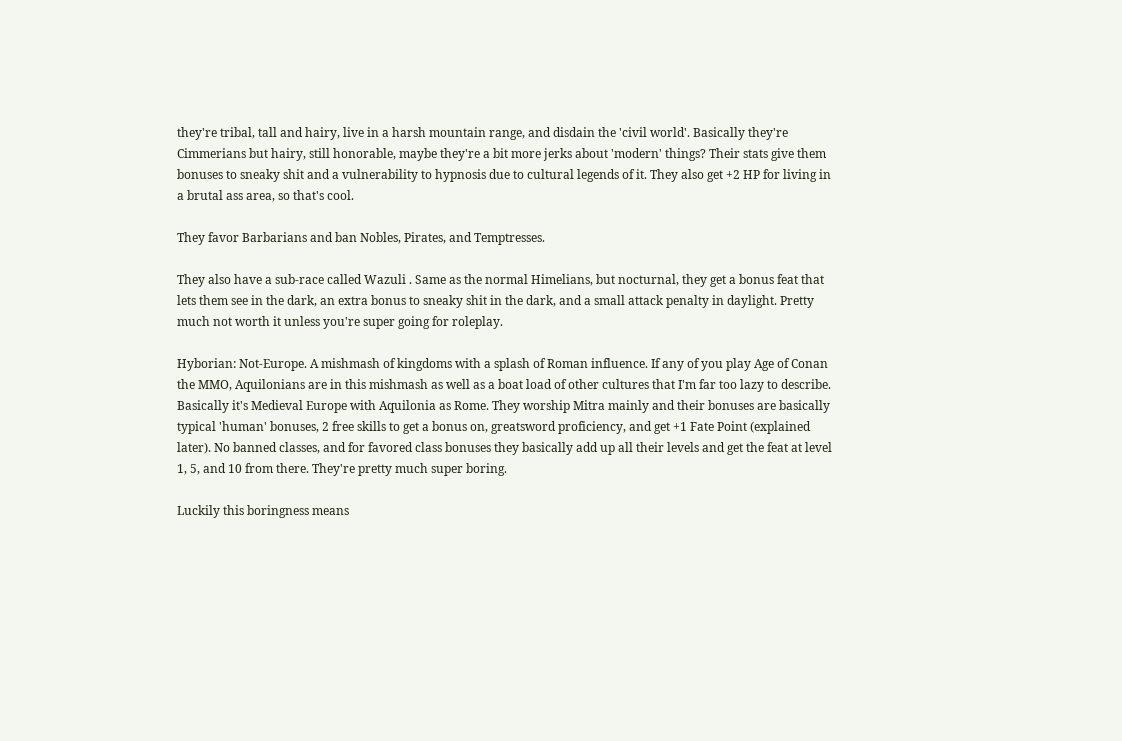they're tribal, tall and hairy, live in a harsh mountain range, and disdain the 'civil world'. Basically they're Cimmerians but hairy, still honorable, maybe they're a bit more jerks about 'modern' things? Their stats give them bonuses to sneaky shit and a vulnerability to hypnosis due to cultural legends of it. They also get +2 HP for living in a brutal ass area, so that's cool.

They favor Barbarians and ban Nobles, Pirates, and Temptresses.

They also have a sub-race called Wazuli . Same as the normal Himelians, but nocturnal, they get a bonus feat that lets them see in the dark, an extra bonus to sneaky shit in the dark, and a small attack penalty in daylight. Pretty much not worth it unless you're super going for roleplay.

Hyborian: Not-Europe. A mishmash of kingdoms with a splash of Roman influence. If any of you play Age of Conan the MMO, Aquilonians are in this mishmash as well as a boat load of other cultures that I'm far too lazy to describe. Basically it's Medieval Europe with Aquilonia as Rome. They worship Mitra mainly and their bonuses are basically typical 'human' bonuses, 2 free skills to get a bonus on, greatsword proficiency, and get +1 Fate Point (explained later). No banned classes, and for favored class bonuses they basically add up all their levels and get the feat at level 1, 5, and 10 from there. They're pretty much super boring.

Luckily this boringness means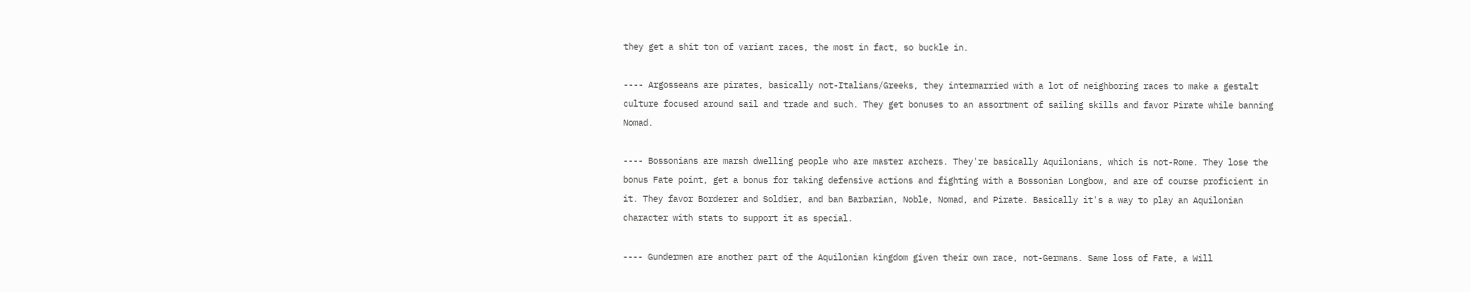they get a shit ton of variant races, the most in fact, so buckle in.

---- Argosseans are pirates, basically not-Italians/Greeks, they intermarried with a lot of neighboring races to make a gestalt culture focused around sail and trade and such. They get bonuses to an assortment of sailing skills and favor Pirate while banning Nomad.

---- Bossonians are marsh dwelling people who are master archers. They're basically Aquilonians, which is not-Rome. They lose the bonus Fate point, get a bonus for taking defensive actions and fighting with a Bossonian Longbow, and are of course proficient in it. They favor Borderer and Soldier, and ban Barbarian, Noble, Nomad, and Pirate. Basically it's a way to play an Aquilonian character with stats to support it as special.

---- Gundermen are another part of the Aquilonian kingdom given their own race, not-Germans. Same loss of Fate, a Will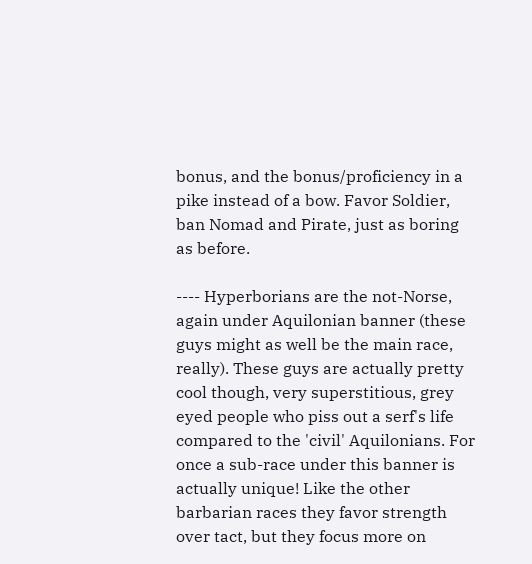bonus, and the bonus/proficiency in a pike instead of a bow. Favor Soldier, ban Nomad and Pirate, just as boring as before.

---- Hyperborians are the not-Norse, again under Aquilonian banner (these guys might as well be the main race, really). These guys are actually pretty cool though, very superstitious, grey eyed people who piss out a serf's life compared to the 'civil' Aquilonians. For once a sub-race under this banner is actually unique! Like the other barbarian races they favor strength over tact, but they focus more on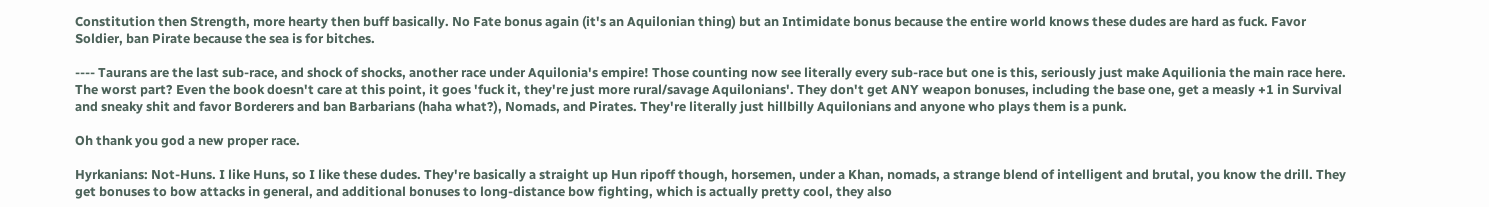Constitution then Strength, more hearty then buff basically. No Fate bonus again (it's an Aquilonian thing) but an Intimidate bonus because the entire world knows these dudes are hard as fuck. Favor Soldier, ban Pirate because the sea is for bitches.

---- Taurans are the last sub-race, and shock of shocks, another race under Aquilonia's empire! Those counting now see literally every sub-race but one is this, seriously just make Aquilionia the main race here. The worst part? Even the book doesn't care at this point, it goes 'fuck it, they're just more rural/savage Aquilonians'. They don't get ANY weapon bonuses, including the base one, get a measly +1 in Survival and sneaky shit and favor Borderers and ban Barbarians (haha what?), Nomads, and Pirates. They're literally just hillbilly Aquilonians and anyone who plays them is a punk.

Oh thank you god a new proper race.

Hyrkanians: Not-Huns. I like Huns, so I like these dudes. They're basically a straight up Hun ripoff though, horsemen, under a Khan, nomads, a strange blend of intelligent and brutal, you know the drill. They get bonuses to bow attacks in general, and additional bonuses to long-distance bow fighting, which is actually pretty cool, they also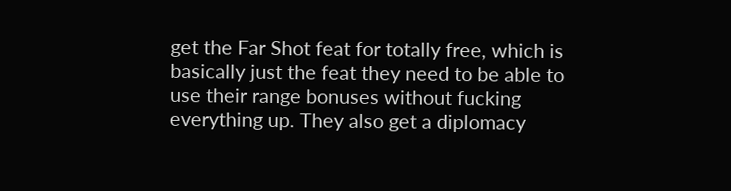get the Far Shot feat for totally free, which is basically just the feat they need to be able to use their range bonuses without fucking everything up. They also get a diplomacy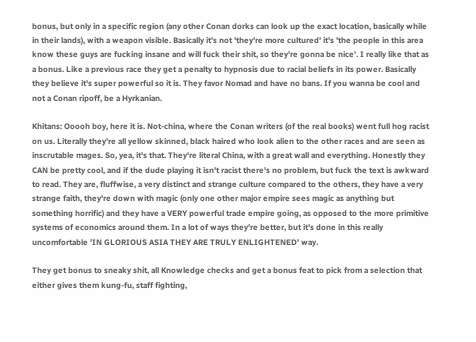bonus, but only in a specific region (any other Conan dorks can look up the exact location, basically while in their lands), with a weapon visible. Basically it's not 'they're more cultured' it's 'the people in this area know these guys are fucking insane and will fuck their shit, so they're gonna be nice'. I really like that as a bonus. Like a previous race they get a penalty to hypnosis due to racial beliefs in its power. Basically they believe it's super powerful so it is. They favor Nomad and have no bans. If you wanna be cool and not a Conan ripoff, be a Hyrkanian.

Khitans: Ooooh boy, here it is. Not-china, where the Conan writers (of the real books) went full hog racist on us. Literally they're all yellow skinned, black haired who look alien to the other races and are seen as inscrutable mages. So, yea, it's that. They're literal China, with a great wall and everything. Honestly they CAN be pretty cool, and if the dude playing it isn't racist there's no problem, but fuck the text is awkward to read. They are, fluffwise, a very distinct and strange culture compared to the others, they have a very strange faith, they're down with magic (only one other major empire sees magic as anything but something horrific) and they have a VERY powerful trade empire going, as opposed to the more primitive systems of economics around them. In a lot of ways they're better, but it's done in this really uncomfortable 'IN GLORIOUS ASIA THEY ARE TRULY ENLIGHTENED' way.

They get bonus to sneaky shit, all Knowledge checks and get a bonus feat to pick from a selection that either gives them kung-fu, staff fighting,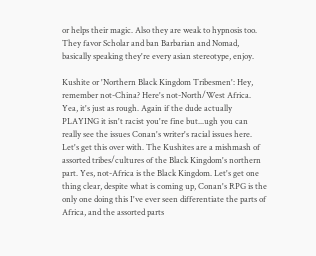or helps their magic. Also they are weak to hypnosis too. They favor Scholar and ban Barbarian and Nomad, basically speaking they're every asian stereotype, enjoy.

Kushite or 'Northern Black Kingdom Tribesmen': Hey, remember not-China? Here's not-North/West Africa. Yea, it's just as rough. Again if the dude actually PLAYING it isn't racist you're fine but...ugh you can really see the issues Conan's writer's racial issues here. Let's get this over with. The Kushites are a mishmash of assorted tribes/cultures of the Black Kingdom's northern part. Yes, not-Africa is the Black Kingdom. Let's get one thing clear, despite what is coming up, Conan's RPG is the only one doing this I've ever seen differentiate the parts of Africa, and the assorted parts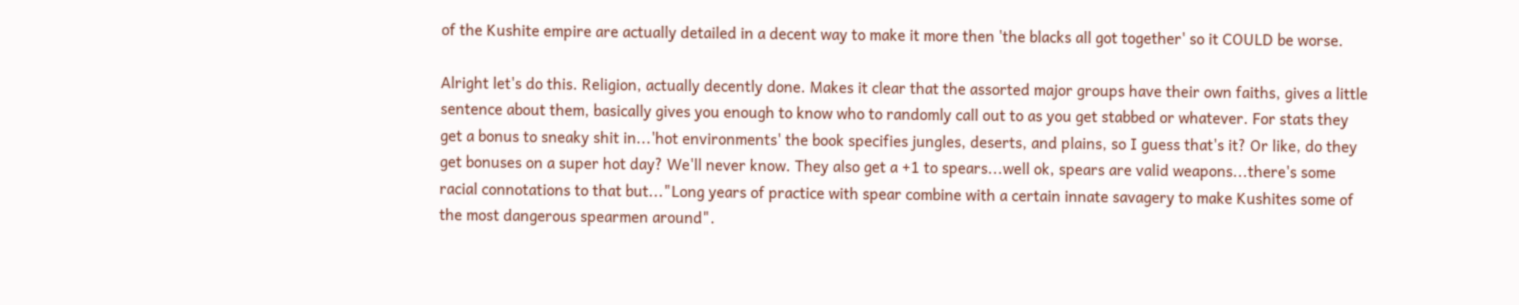of the Kushite empire are actually detailed in a decent way to make it more then 'the blacks all got together' so it COULD be worse.

Alright let's do this. Religion, actually decently done. Makes it clear that the assorted major groups have their own faiths, gives a little sentence about them, basically gives you enough to know who to randomly call out to as you get stabbed or whatever. For stats they get a bonus to sneaky shit in...'hot environments' the book specifies jungles, deserts, and plains, so I guess that's it? Or like, do they get bonuses on a super hot day? We'll never know. They also get a +1 to spears...well ok, spears are valid weapons...there's some racial connotations to that but..."Long years of practice with spear combine with a certain innate savagery to make Kushites some of the most dangerous spearmen around".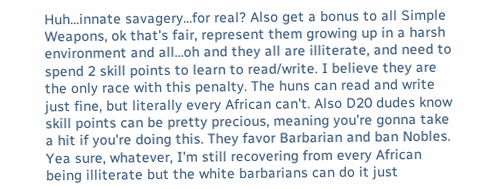Huh...innate savagery...for real? Also get a bonus to all Simple Weapons, ok that's fair, represent them growing up in a harsh environment and all...oh and they all are illiterate, and need to spend 2 skill points to learn to read/write. I believe they are the only race with this penalty. The huns can read and write just fine, but literally every African can't. Also D20 dudes know skill points can be pretty precious, meaning you're gonna take a hit if you're doing this. They favor Barbarian and ban Nobles. Yea sure, whatever, I'm still recovering from every African being illiterate but the white barbarians can do it just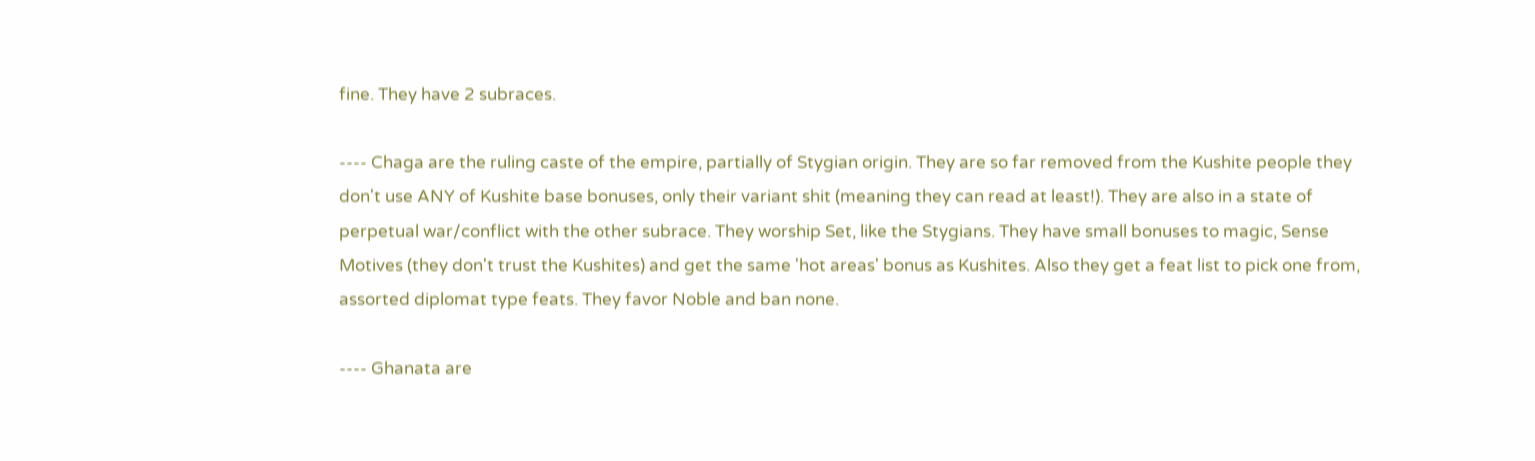fine. They have 2 subraces.

---- Chaga are the ruling caste of the empire, partially of Stygian origin. They are so far removed from the Kushite people they don't use ANY of Kushite base bonuses, only their variant shit (meaning they can read at least!). They are also in a state of perpetual war/conflict with the other subrace. They worship Set, like the Stygians. They have small bonuses to magic, Sense Motives (they don't trust the Kushites) and get the same 'hot areas' bonus as Kushites. Also they get a feat list to pick one from, assorted diplomat type feats. They favor Noble and ban none.

---- Ghanata are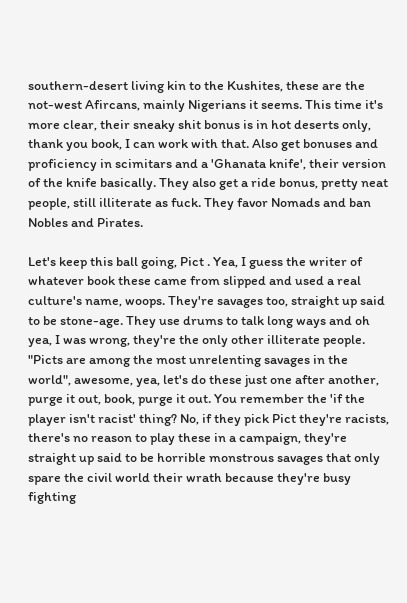southern-desert living kin to the Kushites, these are the not-west Afircans, mainly Nigerians it seems. This time it's more clear, their sneaky shit bonus is in hot deserts only, thank you book, I can work with that. Also get bonuses and proficiency in scimitars and a 'Ghanata knife', their version of the knife basically. They also get a ride bonus, pretty neat people, still illiterate as fuck. They favor Nomads and ban Nobles and Pirates.

Let's keep this ball going, Pict . Yea, I guess the writer of whatever book these came from slipped and used a real culture's name, woops. They're savages too, straight up said to be stone-age. They use drums to talk long ways and oh yea, I was wrong, they're the only other illiterate people. "Picts are among the most unrelenting savages in the world", awesome, yea, let's do these just one after another, purge it out, book, purge it out. You remember the 'if the player isn't racist' thing? No, if they pick Pict they're racists, there's no reason to play these in a campaign, they're straight up said to be horrible monstrous savages that only spare the civil world their wrath because they're busy fighting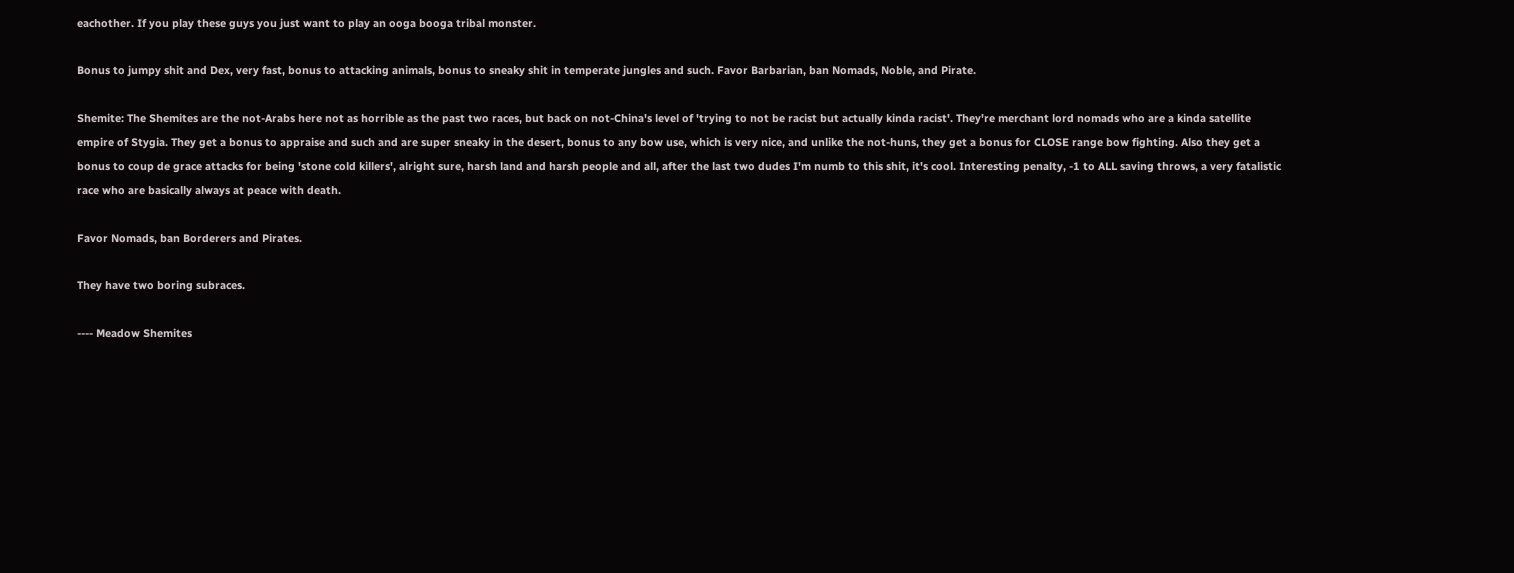eachother. If you play these guys you just want to play an ooga booga tribal monster.

Bonus to jumpy shit and Dex, very fast, bonus to attacking animals, bonus to sneaky shit in temperate jungles and such. Favor Barbarian, ban Nomads, Noble, and Pirate.

Shemite: The Shemites are the not-Arabs here not as horrible as the past two races, but back on not-China's level of 'trying to not be racist but actually kinda racist'. They're merchant lord nomads who are a kinda satellite empire of Stygia. They get a bonus to appraise and such and are super sneaky in the desert, bonus to any bow use, which is very nice, and unlike the not-huns, they get a bonus for CLOSE range bow fighting. Also they get a bonus to coup de grace attacks for being 'stone cold killers', alright sure, harsh land and harsh people and all, after the last two dudes I'm numb to this shit, it's cool. Interesting penalty, -1 to ALL saving throws, a very fatalistic race who are basically always at peace with death.

Favor Nomads, ban Borderers and Pirates.

They have two boring subraces.

---- Meadow Shemites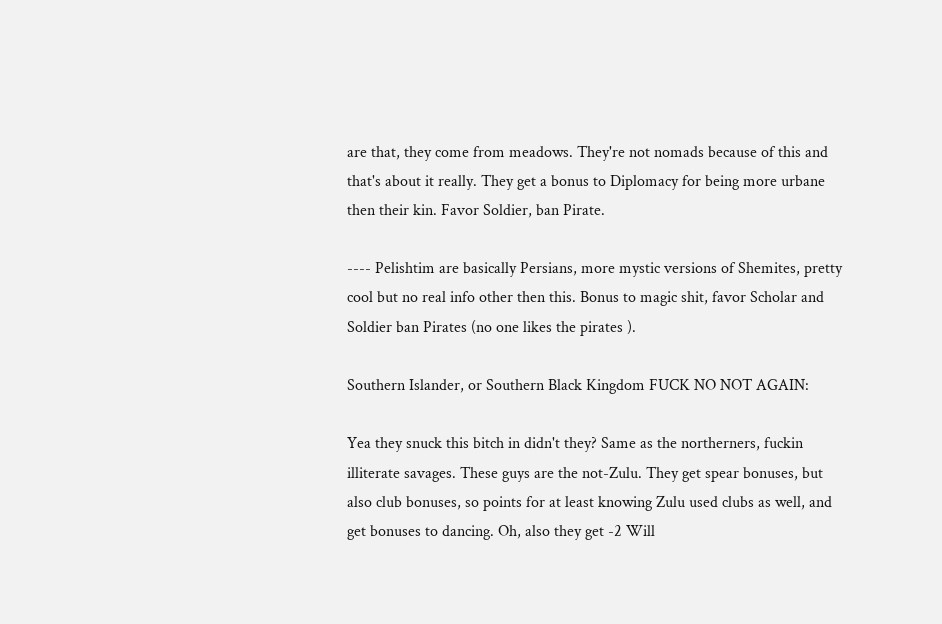are that, they come from meadows. They're not nomads because of this and that's about it really. They get a bonus to Diplomacy for being more urbane then their kin. Favor Soldier, ban Pirate.

---- Pelishtim are basically Persians, more mystic versions of Shemites, pretty cool but no real info other then this. Bonus to magic shit, favor Scholar and Soldier ban Pirates (no one likes the pirates ).

Southern Islander, or Southern Black Kingdom FUCK NO NOT AGAIN:

Yea they snuck this bitch in didn't they? Same as the northerners, fuckin illiterate savages. These guys are the not-Zulu. They get spear bonuses, but also club bonuses, so points for at least knowing Zulu used clubs as well, and get bonuses to dancing. Oh, also they get -2 Will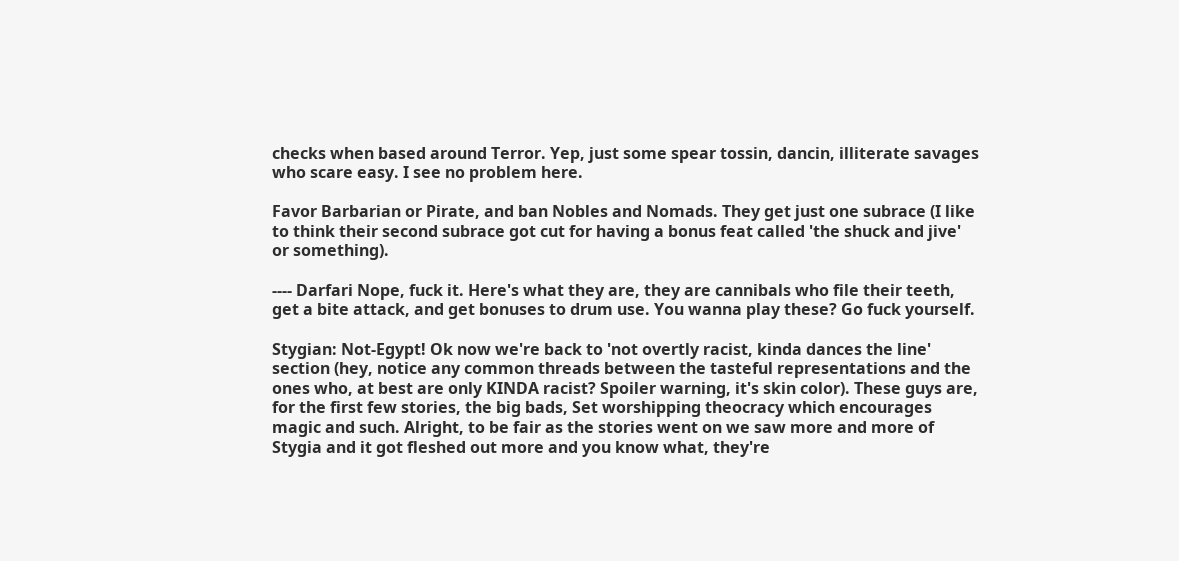checks when based around Terror. Yep, just some spear tossin, dancin, illiterate savages who scare easy. I see no problem here.

Favor Barbarian or Pirate, and ban Nobles and Nomads. They get just one subrace (I like to think their second subrace got cut for having a bonus feat called 'the shuck and jive' or something).

---- Darfari Nope, fuck it. Here's what they are, they are cannibals who file their teeth, get a bite attack, and get bonuses to drum use. You wanna play these? Go fuck yourself.

Stygian: Not-Egypt! Ok now we're back to 'not overtly racist, kinda dances the line' section (hey, notice any common threads between the tasteful representations and the ones who, at best are only KINDA racist? Spoiler warning, it's skin color). These guys are, for the first few stories, the big bads, Set worshipping theocracy which encourages magic and such. Alright, to be fair as the stories went on we saw more and more of Stygia and it got fleshed out more and you know what, they're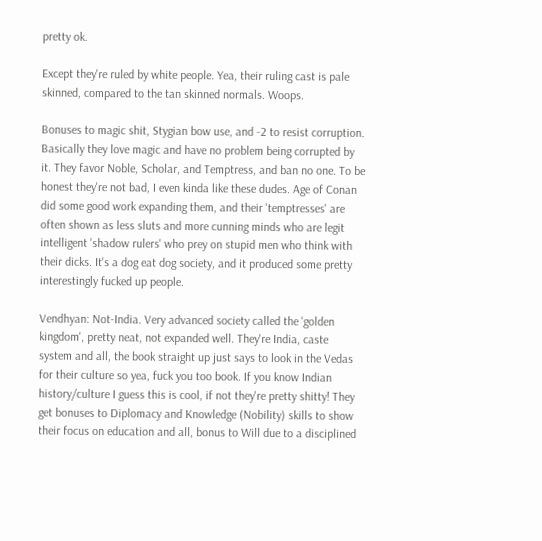pretty ok.

Except they're ruled by white people. Yea, their ruling cast is pale skinned, compared to the tan skinned normals. Woops.

Bonuses to magic shit, Stygian bow use, and -2 to resist corruption. Basically they love magic and have no problem being corrupted by it. They favor Noble, Scholar, and Temptress, and ban no one. To be honest they're not bad, I even kinda like these dudes. Age of Conan did some good work expanding them, and their 'temptresses' are often shown as less sluts and more cunning minds who are legit intelligent 'shadow rulers' who prey on stupid men who think with their dicks. It's a dog eat dog society, and it produced some pretty interestingly fucked up people.

Vendhyan: Not-India. Very advanced society called the 'golden kingdom', pretty neat, not expanded well. They're India, caste system and all, the book straight up just says to look in the Vedas for their culture so yea, fuck you too book. If you know Indian history/culture I guess this is cool, if not they're pretty shitty! They get bonuses to Diplomacy and Knowledge (Nobility) skills to show their focus on education and all, bonus to Will due to a disciplined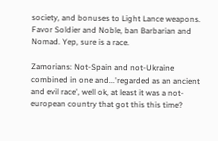society, and bonuses to Light Lance weapons. Favor Soldier and Noble, ban Barbarian and Nomad. Yep, sure is a race.

Zamorians: Not-Spain and not-Ukraine combined in one and...'regarded as an ancient and evil race', well ok, at least it was a not-european country that got this this time?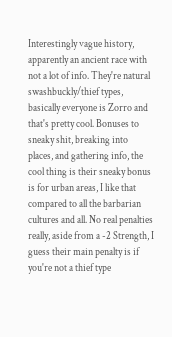Interestingly vague history, apparently an ancient race with not a lot of info. They're natural swashbuckly/thief types, basically everyone is Zorro and that's pretty cool. Bonuses to sneaky shit, breaking into places, and gathering info, the cool thing is their sneaky bonus is for urban areas, I like that compared to all the barbarian cultures and all. No real penalties really, aside from a -2 Strength, I guess their main penalty is if you're not a thief type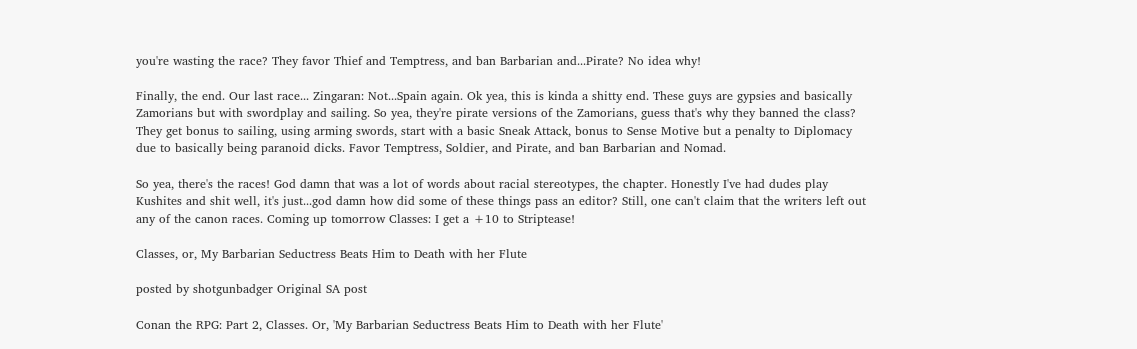you're wasting the race? They favor Thief and Temptress, and ban Barbarian and...Pirate? No idea why!

Finally, the end. Our last race... Zingaran: Not...Spain again. Ok yea, this is kinda a shitty end. These guys are gypsies and basically Zamorians but with swordplay and sailing. So yea, they're pirate versions of the Zamorians, guess that's why they banned the class? They get bonus to sailing, using arming swords, start with a basic Sneak Attack, bonus to Sense Motive but a penalty to Diplomacy due to basically being paranoid dicks. Favor Temptress, Soldier, and Pirate, and ban Barbarian and Nomad.

So yea, there's the races! God damn that was a lot of words about racial stereotypes, the chapter. Honestly I've had dudes play Kushites and shit well, it's just...god damn how did some of these things pass an editor? Still, one can't claim that the writers left out any of the canon races. Coming up tomorrow Classes: I get a +10 to Striptease!

Classes, or, My Barbarian Seductress Beats Him to Death with her Flute

posted by shotgunbadger Original SA post

Conan the RPG: Part 2, Classes. Or, 'My Barbarian Seductress Beats Him to Death with her Flute'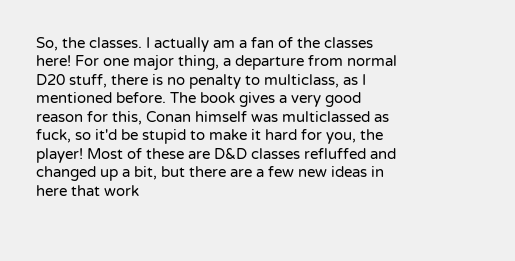So, the classes. I actually am a fan of the classes here! For one major thing, a departure from normal D20 stuff, there is no penalty to multiclass, as I mentioned before. The book gives a very good reason for this, Conan himself was multiclassed as fuck, so it'd be stupid to make it hard for you, the player! Most of these are D&D classes refluffed and changed up a bit, but there are a few new ideas in here that work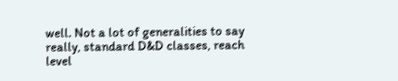well. Not a lot of generalities to say really, standard D&D classes, reach level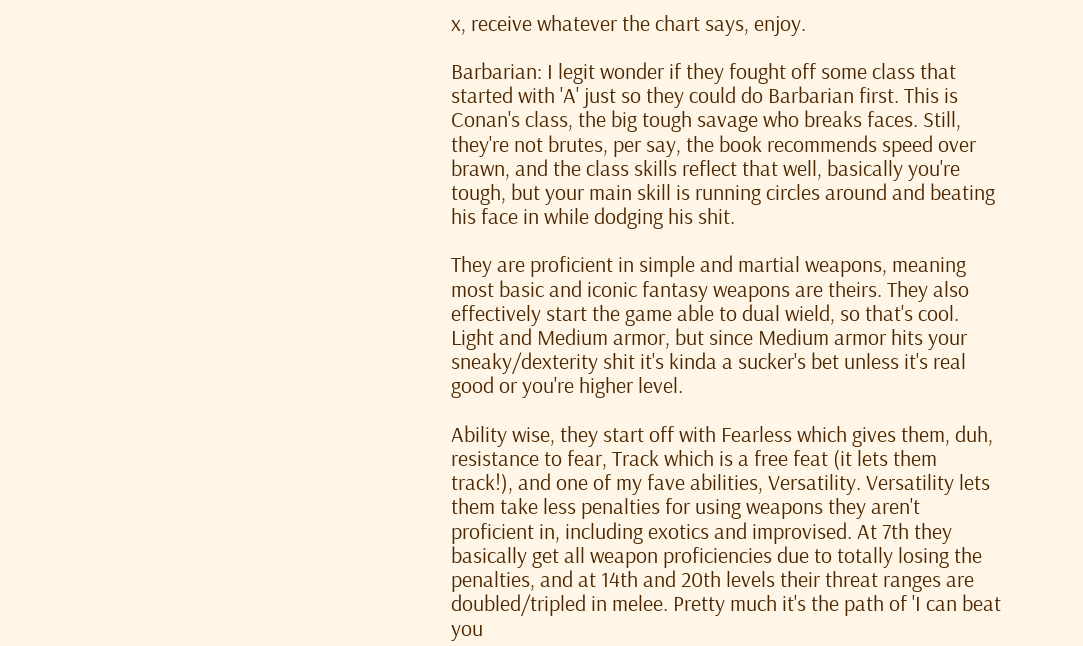x, receive whatever the chart says, enjoy.

Barbarian: I legit wonder if they fought off some class that started with 'A' just so they could do Barbarian first. This is Conan's class, the big tough savage who breaks faces. Still, they're not brutes, per say, the book recommends speed over brawn, and the class skills reflect that well, basically you're tough, but your main skill is running circles around and beating his face in while dodging his shit.

They are proficient in simple and martial weapons, meaning most basic and iconic fantasy weapons are theirs. They also effectively start the game able to dual wield, so that's cool. Light and Medium armor, but since Medium armor hits your sneaky/dexterity shit it's kinda a sucker's bet unless it's real good or you're higher level.

Ability wise, they start off with Fearless which gives them, duh, resistance to fear, Track which is a free feat (it lets them track!), and one of my fave abilities, Versatility. Versatility lets them take less penalties for using weapons they aren't proficient in, including exotics and improvised. At 7th they basically get all weapon proficiencies due to totally losing the penalties, and at 14th and 20th levels their threat ranges are doubled/tripled in melee. Pretty much it's the path of 'I can beat you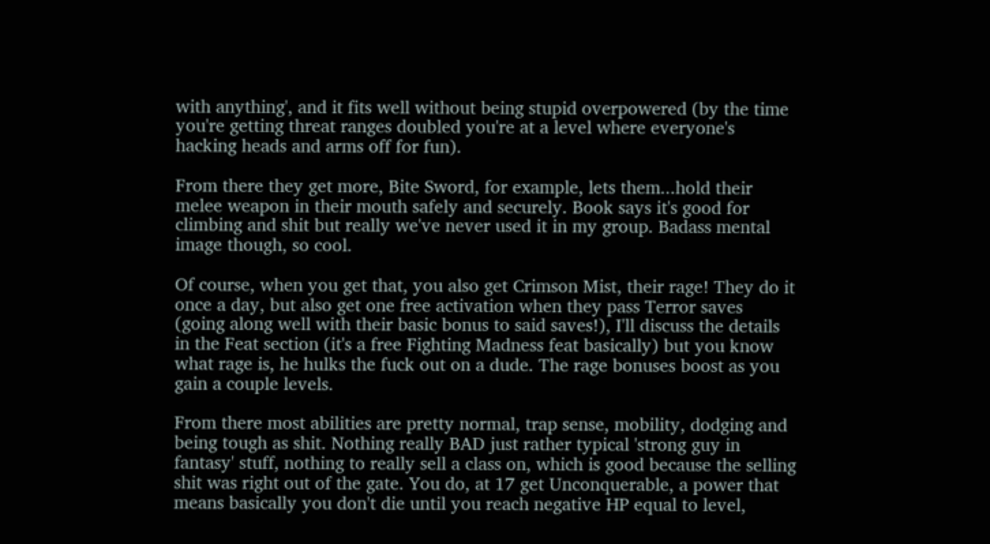with anything', and it fits well without being stupid overpowered (by the time you're getting threat ranges doubled you're at a level where everyone's hacking heads and arms off for fun).

From there they get more, Bite Sword, for example, lets them...hold their melee weapon in their mouth safely and securely. Book says it's good for climbing and shit but really we've never used it in my group. Badass mental image though, so cool.

Of course, when you get that, you also get Crimson Mist, their rage! They do it once a day, but also get one free activation when they pass Terror saves (going along well with their basic bonus to said saves!), I'll discuss the details in the Feat section (it's a free Fighting Madness feat basically) but you know what rage is, he hulks the fuck out on a dude. The rage bonuses boost as you gain a couple levels.

From there most abilities are pretty normal, trap sense, mobility, dodging and being tough as shit. Nothing really BAD just rather typical 'strong guy in fantasy' stuff, nothing to really sell a class on, which is good because the selling shit was right out of the gate. You do, at 17 get Unconquerable, a power that means basically you don't die until you reach negative HP equal to level,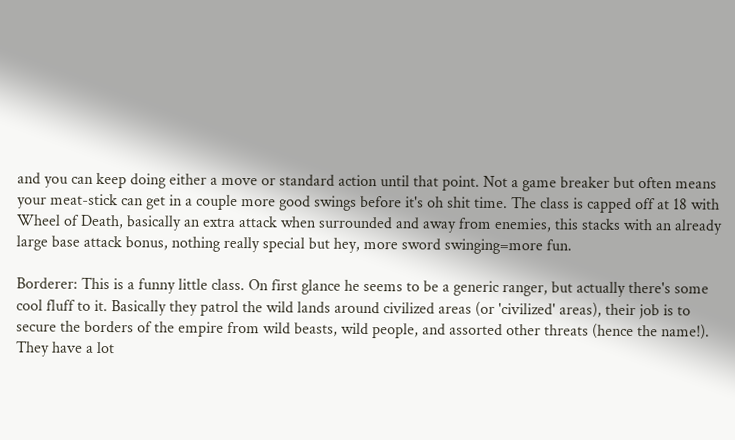and you can keep doing either a move or standard action until that point. Not a game breaker but often means your meat-stick can get in a couple more good swings before it's oh shit time. The class is capped off at 18 with Wheel of Death, basically an extra attack when surrounded and away from enemies, this stacks with an already large base attack bonus, nothing really special but hey, more sword swinging=more fun.

Borderer: This is a funny little class. On first glance he seems to be a generic ranger, but actually there's some cool fluff to it. Basically they patrol the wild lands around civilized areas (or 'civilized' areas), their job is to secure the borders of the empire from wild beasts, wild people, and assorted other threats (hence the name!). They have a lot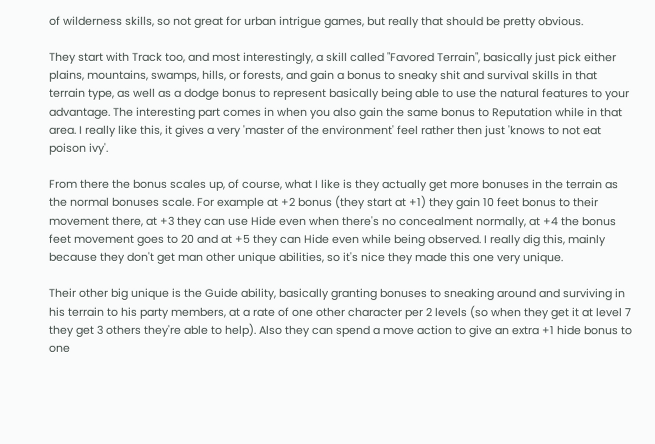of wilderness skills, so not great for urban intrigue games, but really that should be pretty obvious.

They start with Track too, and most interestingly, a skill called "Favored Terrain", basically just pick either plains, mountains, swamps, hills, or forests, and gain a bonus to sneaky shit and survival skills in that terrain type, as well as a dodge bonus to represent basically being able to use the natural features to your advantage. The interesting part comes in when you also gain the same bonus to Reputation while in that area. I really like this, it gives a very 'master of the environment' feel rather then just 'knows to not eat poison ivy'.

From there the bonus scales up, of course, what I like is they actually get more bonuses in the terrain as the normal bonuses scale. For example at +2 bonus (they start at +1) they gain 10 feet bonus to their movement there, at +3 they can use Hide even when there's no concealment normally, at +4 the bonus feet movement goes to 20 and at +5 they can Hide even while being observed. I really dig this, mainly because they don't get man other unique abilities, so it's nice they made this one very unique.

Their other big unique is the Guide ability, basically granting bonuses to sneaking around and surviving in his terrain to his party members, at a rate of one other character per 2 levels (so when they get it at level 7 they get 3 others they're able to help). Also they can spend a move action to give an extra +1 hide bonus to one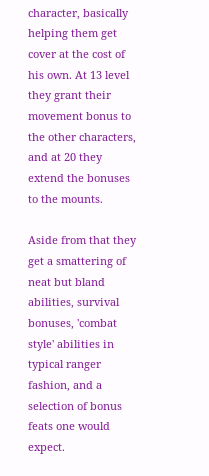character, basically helping them get cover at the cost of his own. At 13 level they grant their movement bonus to the other characters, and at 20 they extend the bonuses to the mounts.

Aside from that they get a smattering of neat but bland abilities, survival bonuses, 'combat style' abilities in typical ranger fashion, and a selection of bonus feats one would expect.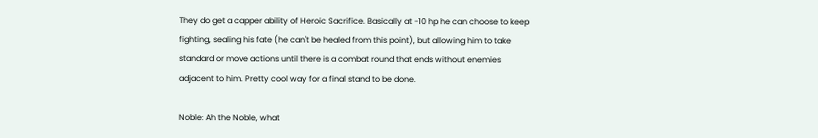They do get a capper ability of Heroic Sacrifice. Basically at -10 hp he can choose to keep fighting, sealing his fate (he can't be healed from this point), but allowing him to take standard or move actions until there is a combat round that ends without enemies adjacent to him. Pretty cool way for a final stand to be done.

Noble: Ah the Noble, what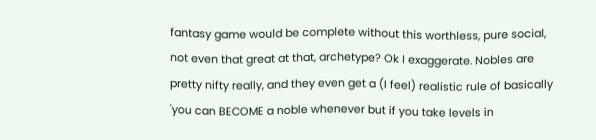fantasy game would be complete without this worthless, pure social, not even that great at that, archetype? Ok I exaggerate. Nobles are pretty nifty really, and they even get a (I feel) realistic rule of basically 'you can BECOME a noble whenever but if you take levels in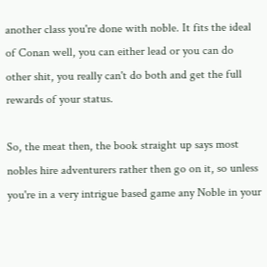another class you're done with noble. It fits the ideal of Conan well, you can either lead or you can do other shit, you really can't do both and get the full rewards of your status.

So, the meat then, the book straight up says most nobles hire adventurers rather then go on it, so unless you're in a very intrigue based game any Noble in your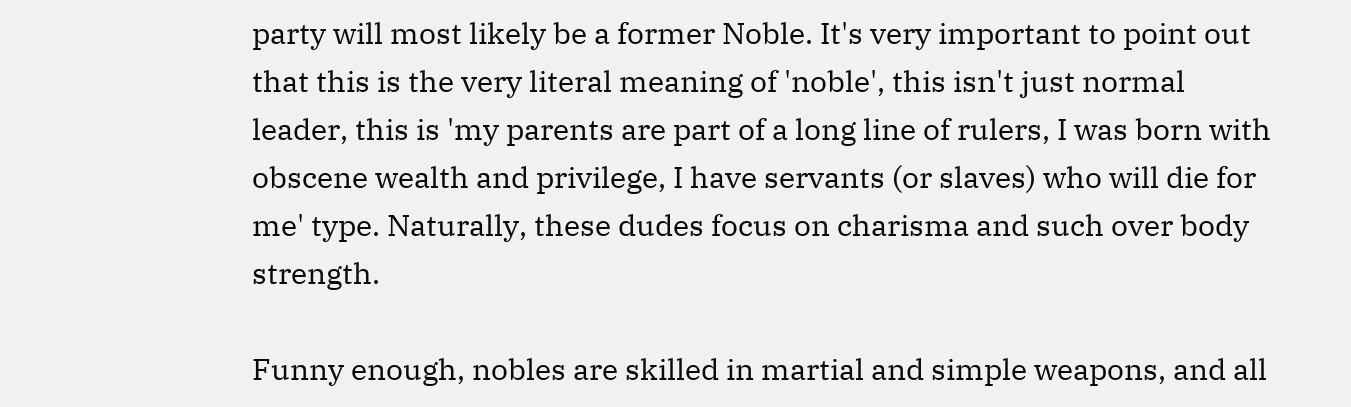party will most likely be a former Noble. It's very important to point out that this is the very literal meaning of 'noble', this isn't just normal leader, this is 'my parents are part of a long line of rulers, I was born with obscene wealth and privilege, I have servants (or slaves) who will die for me' type. Naturally, these dudes focus on charisma and such over body strength.

Funny enough, nobles are skilled in martial and simple weapons, and all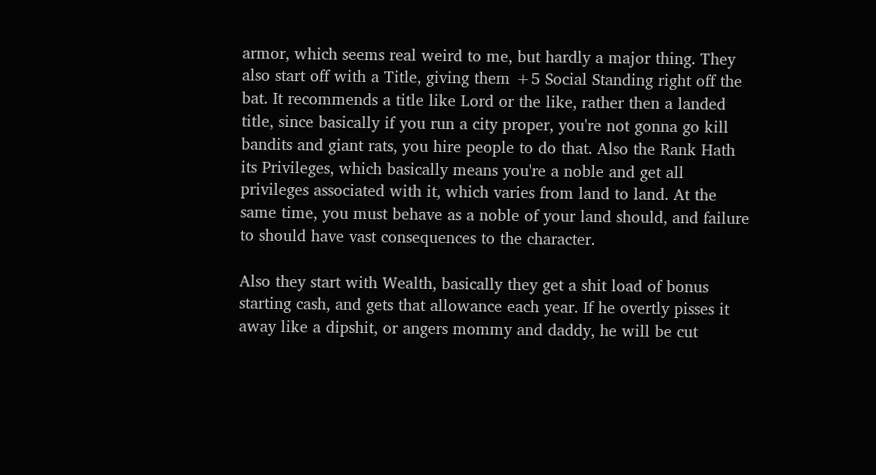armor, which seems real weird to me, but hardly a major thing. They also start off with a Title, giving them +5 Social Standing right off the bat. It recommends a title like Lord or the like, rather then a landed title, since basically if you run a city proper, you're not gonna go kill bandits and giant rats, you hire people to do that. Also the Rank Hath its Privileges, which basically means you're a noble and get all privileges associated with it, which varies from land to land. At the same time, you must behave as a noble of your land should, and failure to should have vast consequences to the character.

Also they start with Wealth, basically they get a shit load of bonus starting cash, and gets that allowance each year. If he overtly pisses it away like a dipshit, or angers mommy and daddy, he will be cut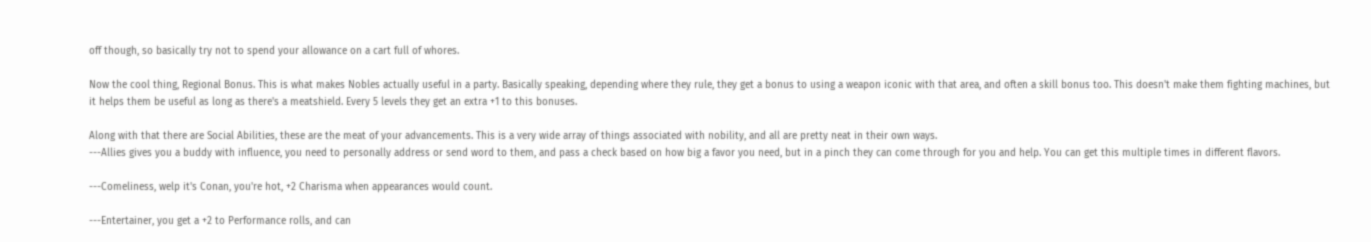off though, so basically try not to spend your allowance on a cart full of whores.

Now the cool thing, Regional Bonus. This is what makes Nobles actually useful in a party. Basically speaking, depending where they rule, they get a bonus to using a weapon iconic with that area, and often a skill bonus too. This doesn't make them fighting machines, but it helps them be useful as long as there's a meatshield. Every 5 levels they get an extra +1 to this bonuses.

Along with that there are Social Abilities, these are the meat of your advancements. This is a very wide array of things associated with nobility, and all are pretty neat in their own ways.
---Allies gives you a buddy with influence, you need to personally address or send word to them, and pass a check based on how big a favor you need, but in a pinch they can come through for you and help. You can get this multiple times in different flavors.

---Comeliness, welp it's Conan, you're hot, +2 Charisma when appearances would count.

---Entertainer, you get a +2 to Performance rolls, and can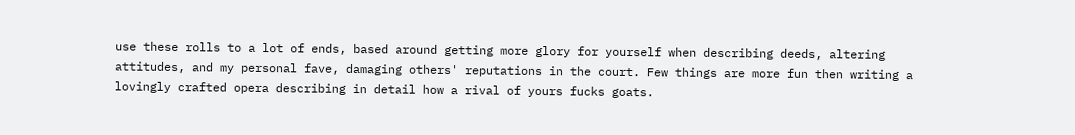use these rolls to a lot of ends, based around getting more glory for yourself when describing deeds, altering attitudes, and my personal fave, damaging others' reputations in the court. Few things are more fun then writing a lovingly crafted opera describing in detail how a rival of yours fucks goats.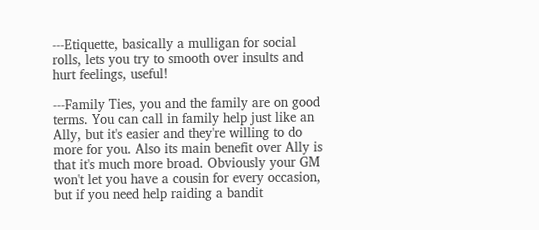---Etiquette, basically a mulligan for social rolls, lets you try to smooth over insults and hurt feelings, useful!

---Family Ties, you and the family are on good terms. You can call in family help just like an Ally, but it's easier and they're willing to do more for you. Also its main benefit over Ally is that it's much more broad. Obviously your GM won't let you have a cousin for every occasion, but if you need help raiding a bandit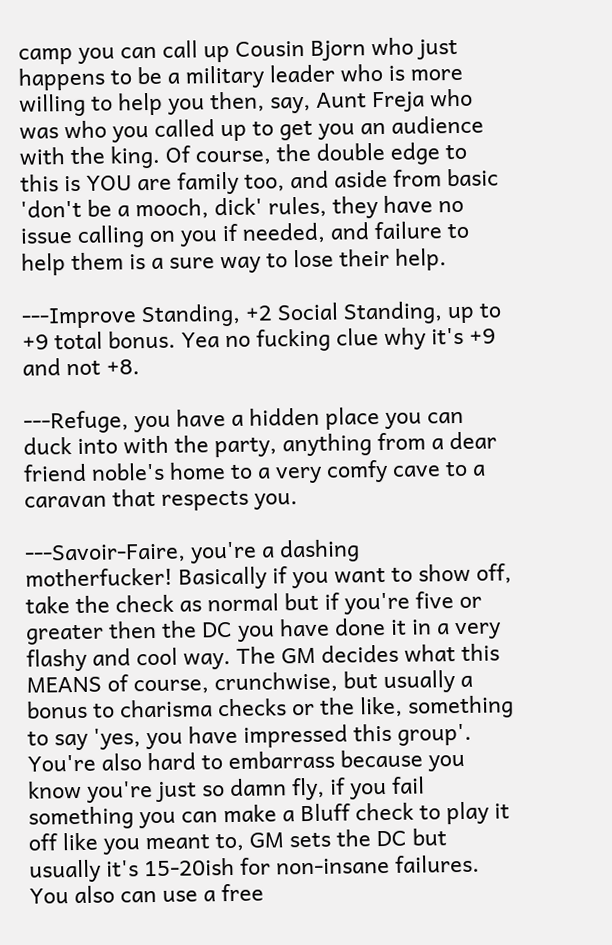camp you can call up Cousin Bjorn who just happens to be a military leader who is more willing to help you then, say, Aunt Freja who was who you called up to get you an audience with the king. Of course, the double edge to this is YOU are family too, and aside from basic 'don't be a mooch, dick' rules, they have no issue calling on you if needed, and failure to help them is a sure way to lose their help.

---Improve Standing, +2 Social Standing, up to +9 total bonus. Yea no fucking clue why it's +9 and not +8.

---Refuge, you have a hidden place you can duck into with the party, anything from a dear friend noble's home to a very comfy cave to a caravan that respects you.

---Savoir-Faire, you're a dashing motherfucker! Basically if you want to show off, take the check as normal but if you're five or greater then the DC you have done it in a very flashy and cool way. The GM decides what this MEANS of course, crunchwise, but usually a bonus to charisma checks or the like, something to say 'yes, you have impressed this group'. You're also hard to embarrass because you know you're just so damn fly, if you fail something you can make a Bluff check to play it off like you meant to, GM sets the DC but usually it's 15-20ish for non-insane failures. You also can use a free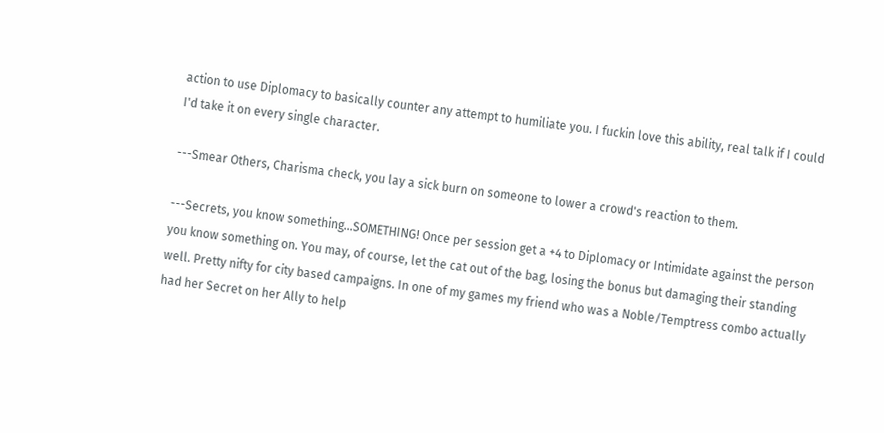action to use Diplomacy to basically counter any attempt to humiliate you. I fuckin love this ability, real talk if I could I'd take it on every single character.

---Smear Others, Charisma check, you lay a sick burn on someone to lower a crowd's reaction to them.

---Secrets, you know something...SOMETHING! Once per session get a +4 to Diplomacy or Intimidate against the person you know something on. You may, of course, let the cat out of the bag, losing the bonus but damaging their standing well. Pretty nifty for city based campaigns. In one of my games my friend who was a Noble/Temptress combo actually had her Secret on her Ally to help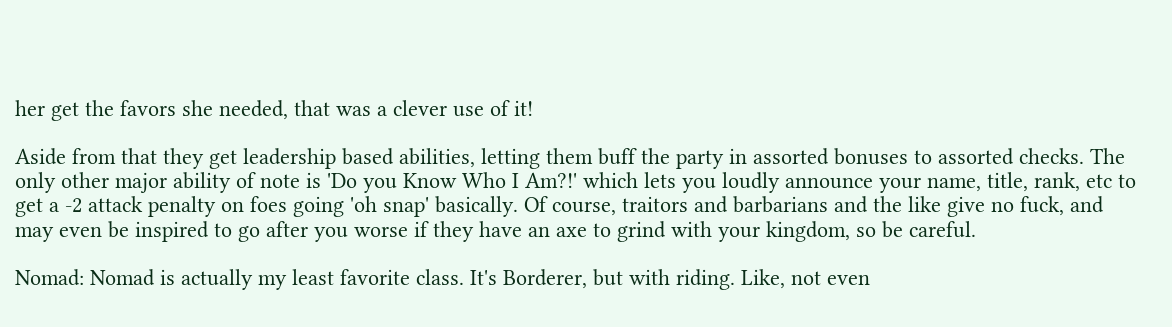her get the favors she needed, that was a clever use of it!

Aside from that they get leadership based abilities, letting them buff the party in assorted bonuses to assorted checks. The only other major ability of note is 'Do you Know Who I Am?!' which lets you loudly announce your name, title, rank, etc to get a -2 attack penalty on foes going 'oh snap' basically. Of course, traitors and barbarians and the like give no fuck, and may even be inspired to go after you worse if they have an axe to grind with your kingdom, so be careful.

Nomad: Nomad is actually my least favorite class. It's Borderer, but with riding. Like, not even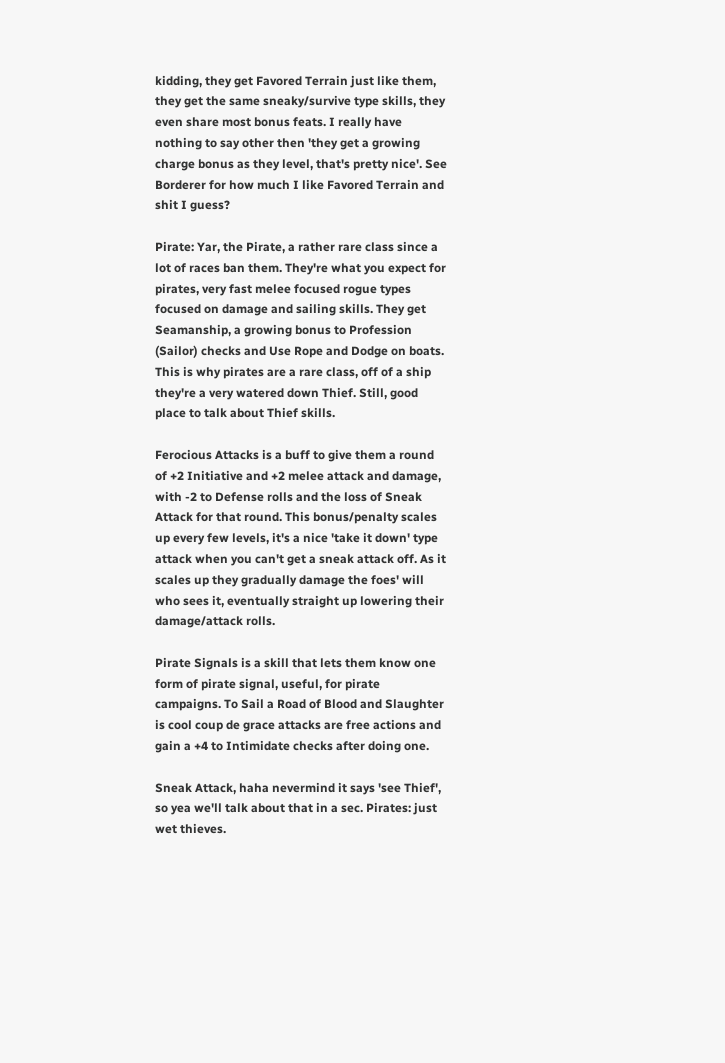kidding, they get Favored Terrain just like them, they get the same sneaky/survive type skills, they even share most bonus feats. I really have nothing to say other then 'they get a growing charge bonus as they level, that's pretty nice'. See Borderer for how much I like Favored Terrain and shit I guess?

Pirate: Yar, the Pirate, a rather rare class since a lot of races ban them. They're what you expect for pirates, very fast melee focused rogue types focused on damage and sailing skills. They get Seamanship, a growing bonus to Profession (Sailor) checks and Use Rope and Dodge on boats. This is why pirates are a rare class, off of a ship they're a very watered down Thief. Still, good place to talk about Thief skills.

Ferocious Attacks is a buff to give them a round of +2 Initiative and +2 melee attack and damage, with -2 to Defense rolls and the loss of Sneak Attack for that round. This bonus/penalty scales up every few levels, it's a nice 'take it down' type attack when you can't get a sneak attack off. As it scales up they gradually damage the foes' will who sees it, eventually straight up lowering their damage/attack rolls.

Pirate Signals is a skill that lets them know one form of pirate signal, useful, for pirate campaigns. To Sail a Road of Blood and Slaughter is cool coup de grace attacks are free actions and gain a +4 to Intimidate checks after doing one.

Sneak Attack, haha nevermind it says 'see Thief', so yea we'll talk about that in a sec. Pirates: just wet thieves.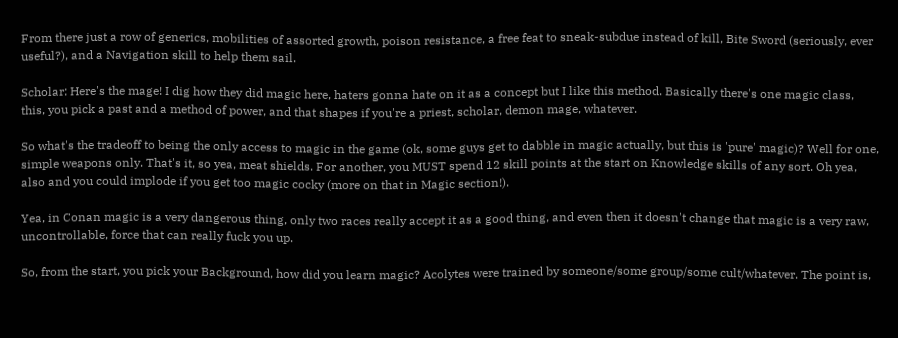From there just a row of generics, mobilities of assorted growth, poison resistance, a free feat to sneak-subdue instead of kill, Bite Sword (seriously, ever useful?), and a Navigation skill to help them sail.

Scholar: Here's the mage! I dig how they did magic here, haters gonna hate on it as a concept but I like this method. Basically there's one magic class, this, you pick a past and a method of power, and that shapes if you're a priest, scholar, demon mage, whatever.

So what's the tradeoff to being the only access to magic in the game (ok, some guys get to dabble in magic actually, but this is 'pure' magic)? Well for one, simple weapons only. That's it, so yea, meat shields. For another, you MUST spend 12 skill points at the start on Knowledge skills of any sort. Oh yea, also and you could implode if you get too magic cocky (more on that in Magic section!).

Yea, in Conan magic is a very dangerous thing, only two races really accept it as a good thing, and even then it doesn't change that magic is a very raw, uncontrollable, force that can really fuck you up.

So, from the start, you pick your Background, how did you learn magic? Acolytes were trained by someone/some group/some cult/whatever. The point is,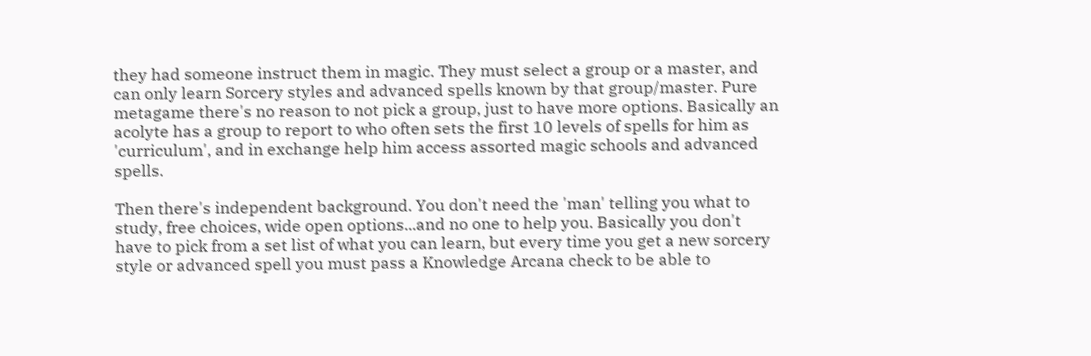they had someone instruct them in magic. They must select a group or a master, and can only learn Sorcery styles and advanced spells known by that group/master. Pure metagame there's no reason to not pick a group, just to have more options. Basically an acolyte has a group to report to who often sets the first 10 levels of spells for him as 'curriculum', and in exchange help him access assorted magic schools and advanced spells.

Then there's independent background. You don't need the 'man' telling you what to study, free choices, wide open options...and no one to help you. Basically you don't have to pick from a set list of what you can learn, but every time you get a new sorcery style or advanced spell you must pass a Knowledge Arcana check to be able to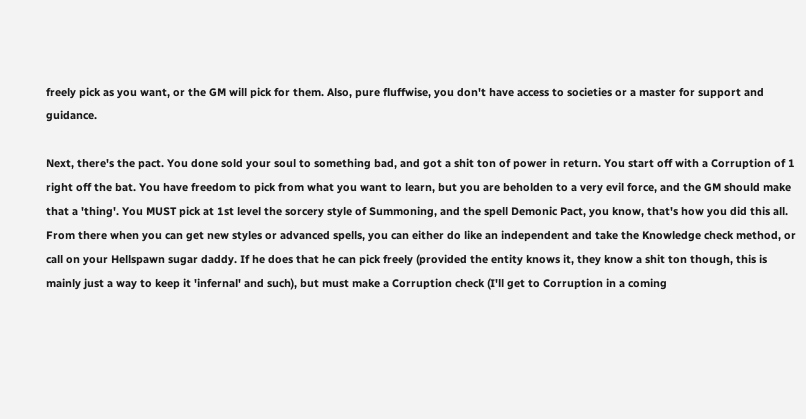freely pick as you want, or the GM will pick for them. Also, pure fluffwise, you don't have access to societies or a master for support and guidance.

Next, there's the pact. You done sold your soul to something bad, and got a shit ton of power in return. You start off with a Corruption of 1 right off the bat. You have freedom to pick from what you want to learn, but you are beholden to a very evil force, and the GM should make that a 'thing'. You MUST pick at 1st level the sorcery style of Summoning, and the spell Demonic Pact, you know, that's how you did this all. From there when you can get new styles or advanced spells, you can either do like an independent and take the Knowledge check method, or call on your Hellspawn sugar daddy. If he does that he can pick freely (provided the entity knows it, they know a shit ton though, this is mainly just a way to keep it 'infernal' and such), but must make a Corruption check (I'll get to Corruption in a coming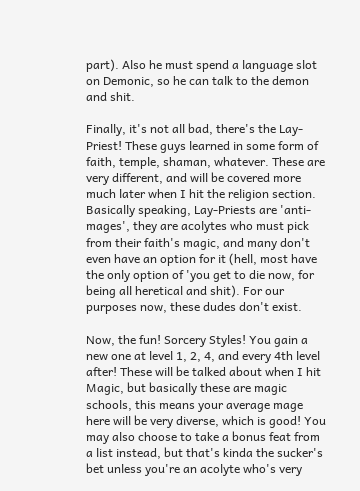part). Also he must spend a language slot on Demonic, so he can talk to the demon and shit.

Finally, it's not all bad, there's the Lay-Priest! These guys learned in some form of faith, temple, shaman, whatever. These are very different, and will be covered more much later when I hit the religion section. Basically speaking, Lay-Priests are 'anti-mages', they are acolytes who must pick from their faith's magic, and many don't even have an option for it (hell, most have the only option of 'you get to die now, for being all heretical and shit). For our purposes now, these dudes don't exist.

Now, the fun! Sorcery Styles! You gain a new one at level 1, 2, 4, and every 4th level after! These will be talked about when I hit Magic, but basically these are magic schools, this means your average mage here will be very diverse, which is good! You may also choose to take a bonus feat from a list instead, but that's kinda the sucker's bet unless you're an acolyte who's very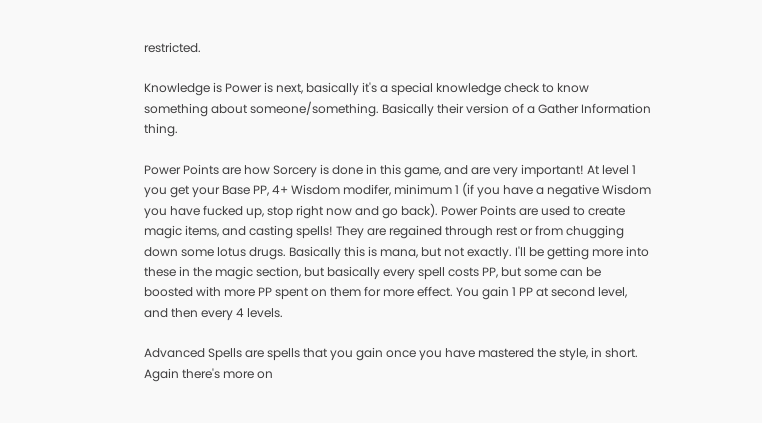restricted.

Knowledge is Power is next, basically it's a special knowledge check to know something about someone/something. Basically their version of a Gather Information thing.

Power Points are how Sorcery is done in this game, and are very important! At level 1 you get your Base PP, 4+ Wisdom modifer, minimum 1 (if you have a negative Wisdom you have fucked up, stop right now and go back). Power Points are used to create magic items, and casting spells! They are regained through rest or from chugging down some lotus drugs. Basically this is mana, but not exactly. I'll be getting more into these in the magic section, but basically every spell costs PP, but some can be boosted with more PP spent on them for more effect. You gain 1 PP at second level, and then every 4 levels.

Advanced Spells are spells that you gain once you have mastered the style, in short. Again there's more on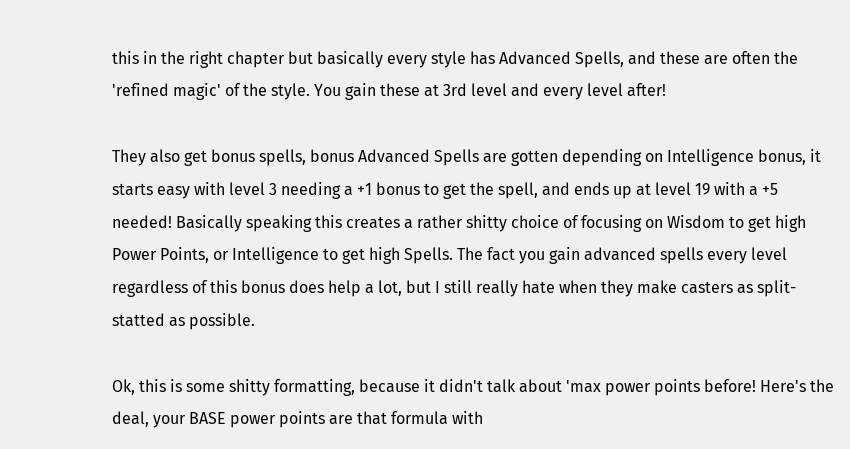this in the right chapter but basically every style has Advanced Spells, and these are often the 'refined magic' of the style. You gain these at 3rd level and every level after!

They also get bonus spells, bonus Advanced Spells are gotten depending on Intelligence bonus, it starts easy with level 3 needing a +1 bonus to get the spell, and ends up at level 19 with a +5 needed! Basically speaking this creates a rather shitty choice of focusing on Wisdom to get high Power Points, or Intelligence to get high Spells. The fact you gain advanced spells every level regardless of this bonus does help a lot, but I still really hate when they make casters as split-statted as possible.

Ok, this is some shitty formatting, because it didn't talk about 'max power points before! Here's the deal, your BASE power points are that formula with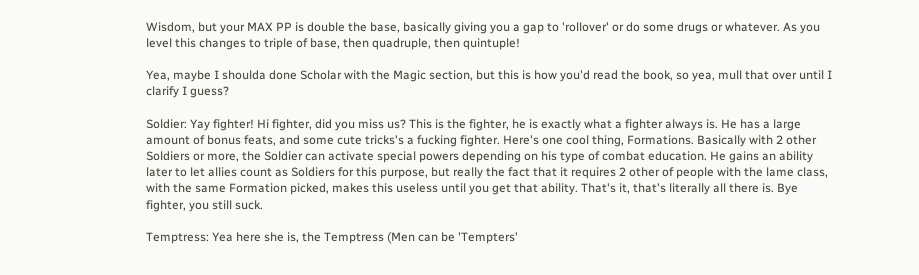Wisdom, but your MAX PP is double the base, basically giving you a gap to 'rollover' or do some drugs or whatever. As you level this changes to triple of base, then quadruple, then quintuple!

Yea, maybe I shoulda done Scholar with the Magic section, but this is how you'd read the book, so yea, mull that over until I clarify I guess?

Soldier: Yay fighter! Hi fighter, did you miss us? This is the fighter, he is exactly what a fighter always is. He has a large amount of bonus feats, and some cute tricks's a fucking fighter. Here's one cool thing, Formations. Basically with 2 other Soldiers or more, the Soldier can activate special powers depending on his type of combat education. He gains an ability later to let allies count as Soldiers for this purpose, but really the fact that it requires 2 other of people with the lame class, with the same Formation picked, makes this useless until you get that ability. That's it, that's literally all there is. Bye fighter, you still suck.

Temptress: Yea here she is, the Temptress (Men can be 'Tempters'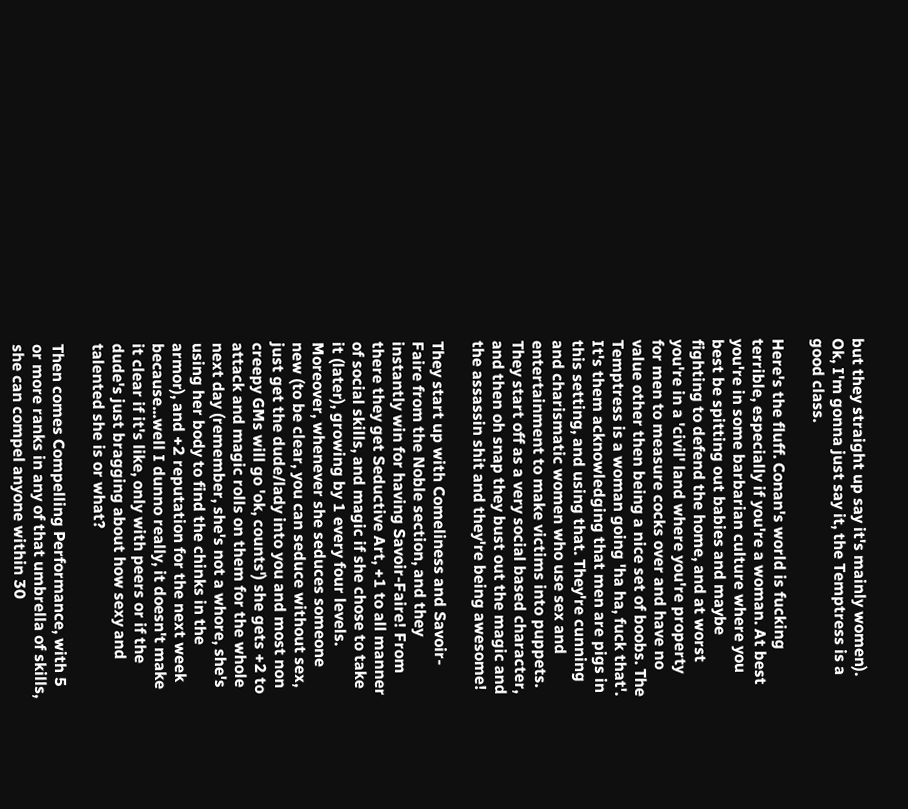but they straight up say it's mainly women). Ok, I'm gonna just say it, the Temptress is a good class.

Here's the fluff. Conan's world is fucking terrible, especially if you're a woman. At best you're in some barbarian culture where you best be spitting out babies and maybe fighting to defend the home, and at worst you're in a 'civil' land where you're property for men to measure cocks over and have no value other then being a nice set of boobs. The Temptress is a woman going 'ha ha, fuck that'. It's them acknowledging that men are pigs in this setting, and using that. They're cunning and charismatic women who use sex and entertainment to make victims into puppets. They start off as a very social based character, and then oh snap they bust out the magic and the assassin shit and they're being awesome!

They start up with Comeliness and Savoir-Faire from the Noble section, and they instantly win for having Savoir-Faire! From there they get Seductive Art, +1 to all manner of social skills, and magic if she chose to take it (later), growing by 1 every four levels. Moreover, whenever she seduces someone new (to be clear, you can seduce without sex, just get the dude/lady into you and most non creepy GMs will go 'ok, counts') she gets +2 to attack and magic rolls on them for the whole next day (remember, she's not a whore, she's using her body to find the chinks in the armor), and +2 reputation for the next week because...well I dunno really, it doesn't make it clear if it's like, only with peers or if the dude's just bragging about how sexy and talented she is or what?

Then comes Compelling Performance, with 5 or more ranks in any of that umbrella of skills, she can compel anyone within 30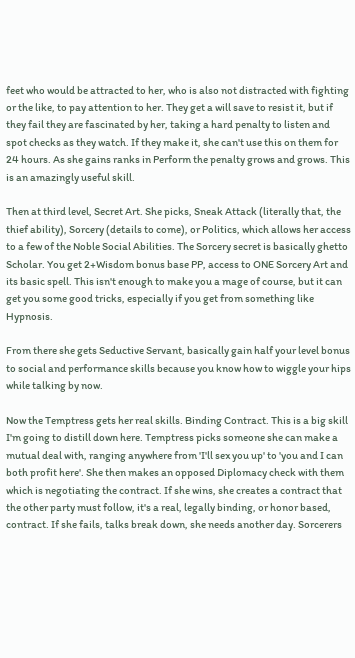feet who would be attracted to her, who is also not distracted with fighting or the like, to pay attention to her. They get a will save to resist it, but if they fail they are fascinated by her, taking a hard penalty to listen and spot checks as they watch. If they make it, she can't use this on them for 24 hours. As she gains ranks in Perform the penalty grows and grows. This is an amazingly useful skill.

Then at third level, Secret Art. She picks, Sneak Attack (literally that, the thief ability), Sorcery (details to come), or Politics, which allows her access to a few of the Noble Social Abilities. The Sorcery secret is basically ghetto Scholar. You get 2+Wisdom bonus base PP, access to ONE Sorcery Art and its basic spell. This isn't enough to make you a mage of course, but it can get you some good tricks, especially if you get from something like Hypnosis.

From there she gets Seductive Servant, basically gain half your level bonus to social and performance skills because you know how to wiggle your hips while talking by now.

Now the Temptress gets her real skills. Binding Contract. This is a big skill I'm going to distill down here. Temptress picks someone she can make a mutual deal with, ranging anywhere from 'I'll sex you up' to 'you and I can both profit here'. She then makes an opposed Diplomacy check with them which is negotiating the contract. If she wins, she creates a contract that the other party must follow, it's a real, legally binding, or honor based, contract. If she fails, talks break down, she needs another day. Sorcerers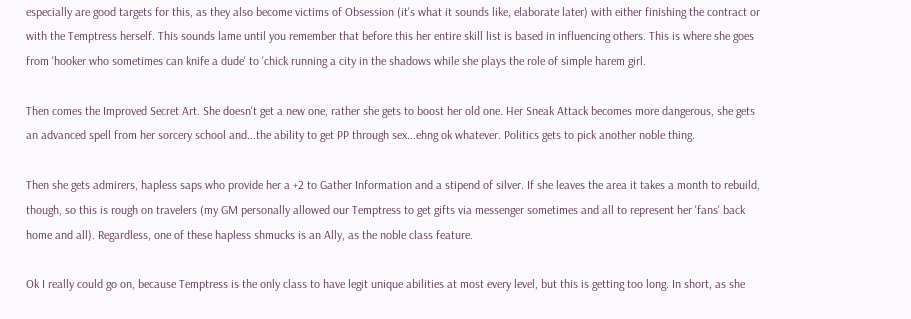especially are good targets for this, as they also become victims of Obsession (it's what it sounds like, elaborate later) with either finishing the contract or with the Temptress herself. This sounds lame until you remember that before this her entire skill list is based in influencing others. This is where she goes from 'hooker who sometimes can knife a dude' to 'chick running a city in the shadows while she plays the role of simple harem girl.

Then comes the Improved Secret Art. She doesn't get a new one, rather she gets to boost her old one. Her Sneak Attack becomes more dangerous, she gets an advanced spell from her sorcery school and...the ability to get PP through sex...ehng ok whatever. Politics gets to pick another noble thing.

Then she gets admirers, hapless saps who provide her a +2 to Gather Information and a stipend of silver. If she leaves the area it takes a month to rebuild, though, so this is rough on travelers (my GM personally allowed our Temptress to get gifts via messenger sometimes and all to represent her 'fans' back home and all). Regardless, one of these hapless shmucks is an Ally, as the noble class feature.

Ok I really could go on, because Temptress is the only class to have legit unique abilities at most every level, but this is getting too long. In short, as she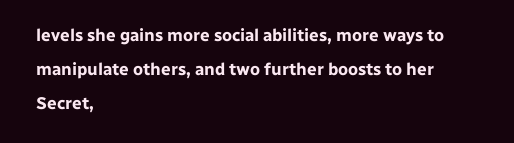levels she gains more social abilities, more ways to manipulate others, and two further boosts to her Secret,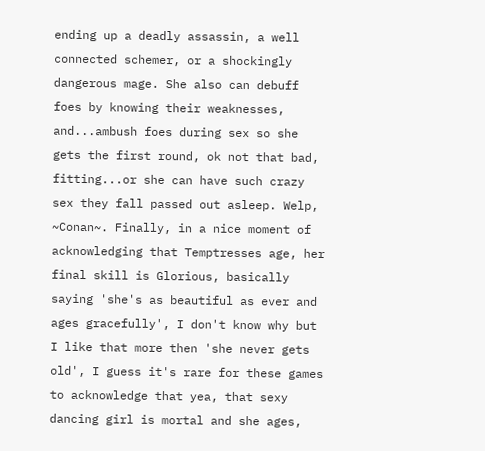ending up a deadly assassin, a well connected schemer, or a shockingly dangerous mage. She also can debuff foes by knowing their weaknesses, and...ambush foes during sex so she gets the first round, ok not that bad, fitting...or she can have such crazy sex they fall passed out asleep. Welp, ~Conan~. Finally, in a nice moment of acknowledging that Temptresses age, her final skill is Glorious, basically saying 'she's as beautiful as ever and ages gracefully', I don't know why but I like that more then 'she never gets old', I guess it's rare for these games to acknowledge that yea, that sexy dancing girl is mortal and she ages,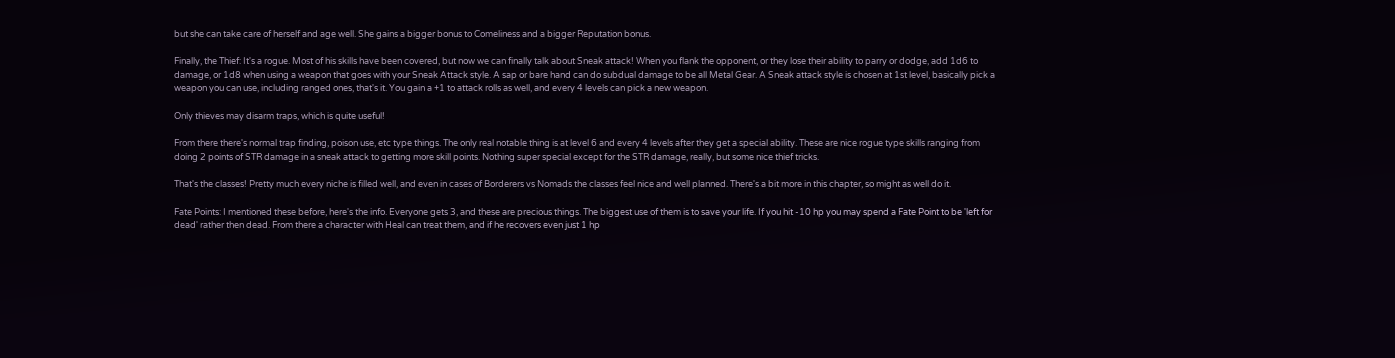but she can take care of herself and age well. She gains a bigger bonus to Comeliness and a bigger Reputation bonus.

Finally, the Thief: It's a rogue. Most of his skills have been covered, but now we can finally talk about Sneak attack! When you flank the opponent, or they lose their ability to parry or dodge, add 1d6 to damage, or 1d8 when using a weapon that goes with your Sneak Attack style. A sap or bare hand can do subdual damage to be all Metal Gear. A Sneak attack style is chosen at 1st level, basically pick a weapon you can use, including ranged ones, that's it. You gain a +1 to attack rolls as well, and every 4 levels can pick a new weapon.

Only thieves may disarm traps, which is quite useful!

From there there's normal trap finding, poison use, etc type things. The only real notable thing is at level 6 and every 4 levels after they get a special ability. These are nice rogue type skills ranging from doing 2 points of STR damage in a sneak attack to getting more skill points. Nothing super special except for the STR damage, really, but some nice thief tricks.

That's the classes! Pretty much every niche is filled well, and even in cases of Borderers vs Nomads the classes feel nice and well planned. There's a bit more in this chapter, so might as well do it.

Fate Points: I mentioned these before, here's the info. Everyone gets 3, and these are precious things. The biggest use of them is to save your life. If you hit -10 hp you may spend a Fate Point to be 'left for dead' rather then dead. From there a character with Heal can treat them, and if he recovers even just 1 hp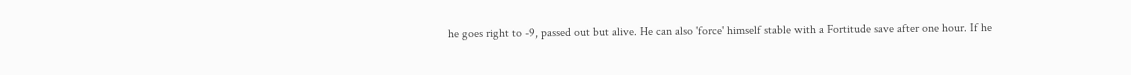he goes right to -9, passed out but alive. He can also 'force' himself stable with a Fortitude save after one hour. If he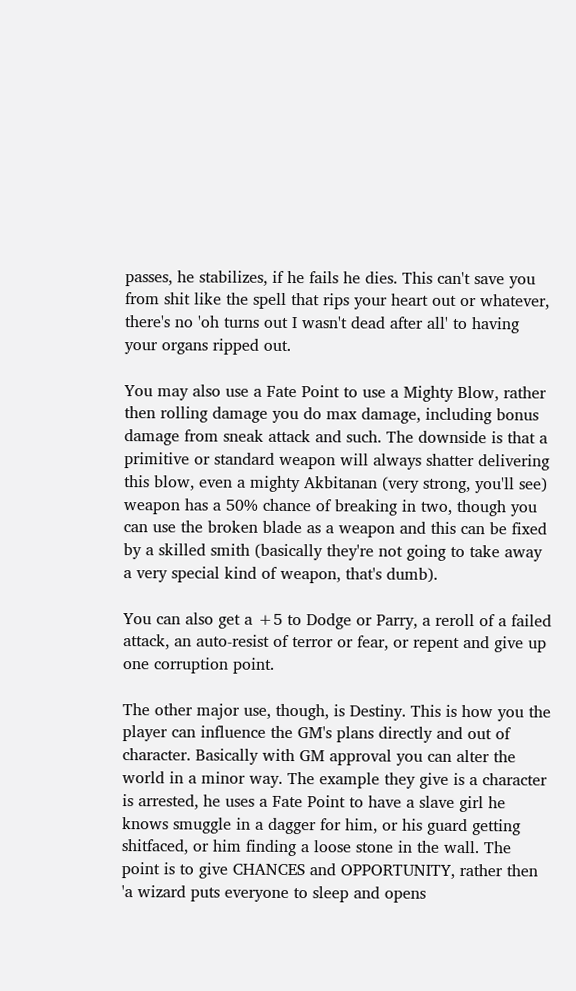passes, he stabilizes, if he fails he dies. This can't save you from shit like the spell that rips your heart out or whatever, there's no 'oh turns out I wasn't dead after all' to having your organs ripped out.

You may also use a Fate Point to use a Mighty Blow, rather then rolling damage you do max damage, including bonus damage from sneak attack and such. The downside is that a primitive or standard weapon will always shatter delivering this blow, even a mighty Akbitanan (very strong, you'll see) weapon has a 50% chance of breaking in two, though you can use the broken blade as a weapon and this can be fixed by a skilled smith (basically they're not going to take away a very special kind of weapon, that's dumb).

You can also get a +5 to Dodge or Parry, a reroll of a failed attack, an auto-resist of terror or fear, or repent and give up one corruption point.

The other major use, though, is Destiny. This is how you the player can influence the GM's plans directly and out of character. Basically with GM approval you can alter the world in a minor way. The example they give is a character is arrested, he uses a Fate Point to have a slave girl he knows smuggle in a dagger for him, or his guard getting shitfaced, or him finding a loose stone in the wall. The point is to give CHANCES and OPPORTUNITY, rather then 'a wizard puts everyone to sleep and opens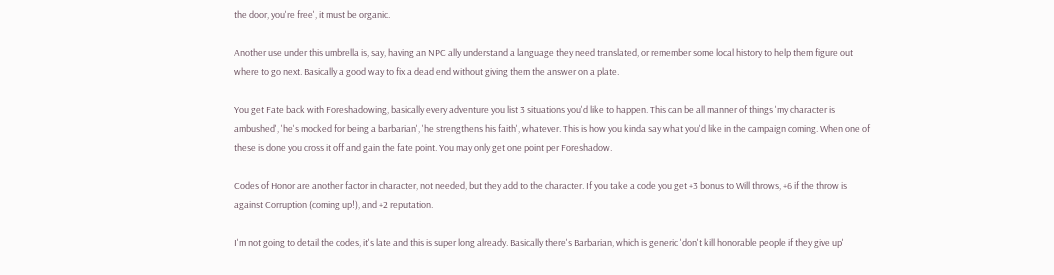the door, you're free', it must be organic.

Another use under this umbrella is, say, having an NPC ally understand a language they need translated, or remember some local history to help them figure out where to go next. Basically a good way to fix a dead end without giving them the answer on a plate.

You get Fate back with Foreshadowing, basically every adventure you list 3 situations you'd like to happen. This can be all manner of things 'my character is ambushed', 'he's mocked for being a barbarian', 'he strengthens his faith', whatever. This is how you kinda say what you'd like in the campaign coming. When one of these is done you cross it off and gain the fate point. You may only get one point per Foreshadow.

Codes of Honor are another factor in character, not needed, but they add to the character. If you take a code you get +3 bonus to Will throws, +6 if the throw is against Corruption (coming up!), and +2 reputation.

I'm not going to detail the codes, it's late and this is super long already. Basically there's Barbarian, which is generic 'don't kill honorable people if they give up'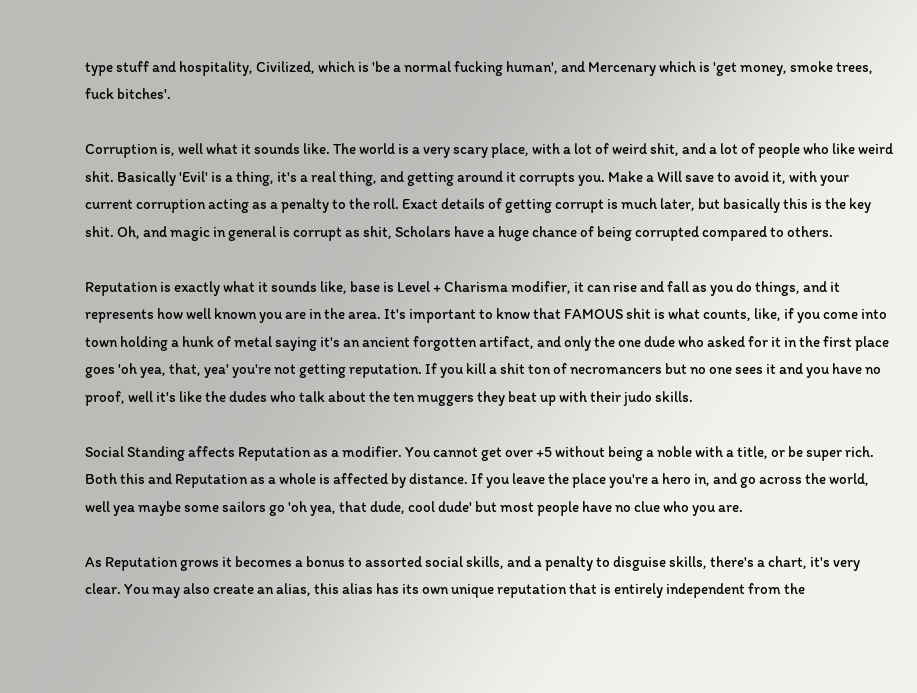type stuff and hospitality, Civilized, which is 'be a normal fucking human', and Mercenary which is 'get money, smoke trees, fuck bitches'.

Corruption is, well what it sounds like. The world is a very scary place, with a lot of weird shit, and a lot of people who like weird shit. Basically 'Evil' is a thing, it's a real thing, and getting around it corrupts you. Make a Will save to avoid it, with your current corruption acting as a penalty to the roll. Exact details of getting corrupt is much later, but basically this is the key shit. Oh, and magic in general is corrupt as shit, Scholars have a huge chance of being corrupted compared to others.

Reputation is exactly what it sounds like, base is Level + Charisma modifier, it can rise and fall as you do things, and it represents how well known you are in the area. It's important to know that FAMOUS shit is what counts, like, if you come into town holding a hunk of metal saying it's an ancient forgotten artifact, and only the one dude who asked for it in the first place goes 'oh yea, that, yea' you're not getting reputation. If you kill a shit ton of necromancers but no one sees it and you have no proof, well it's like the dudes who talk about the ten muggers they beat up with their judo skills.

Social Standing affects Reputation as a modifier. You cannot get over +5 without being a noble with a title, or be super rich. Both this and Reputation as a whole is affected by distance. If you leave the place you're a hero in, and go across the world, well yea maybe some sailors go 'oh yea, that dude, cool dude' but most people have no clue who you are.

As Reputation grows it becomes a bonus to assorted social skills, and a penalty to disguise skills, there's a chart, it's very clear. You may also create an alias, this alias has its own unique reputation that is entirely independent from the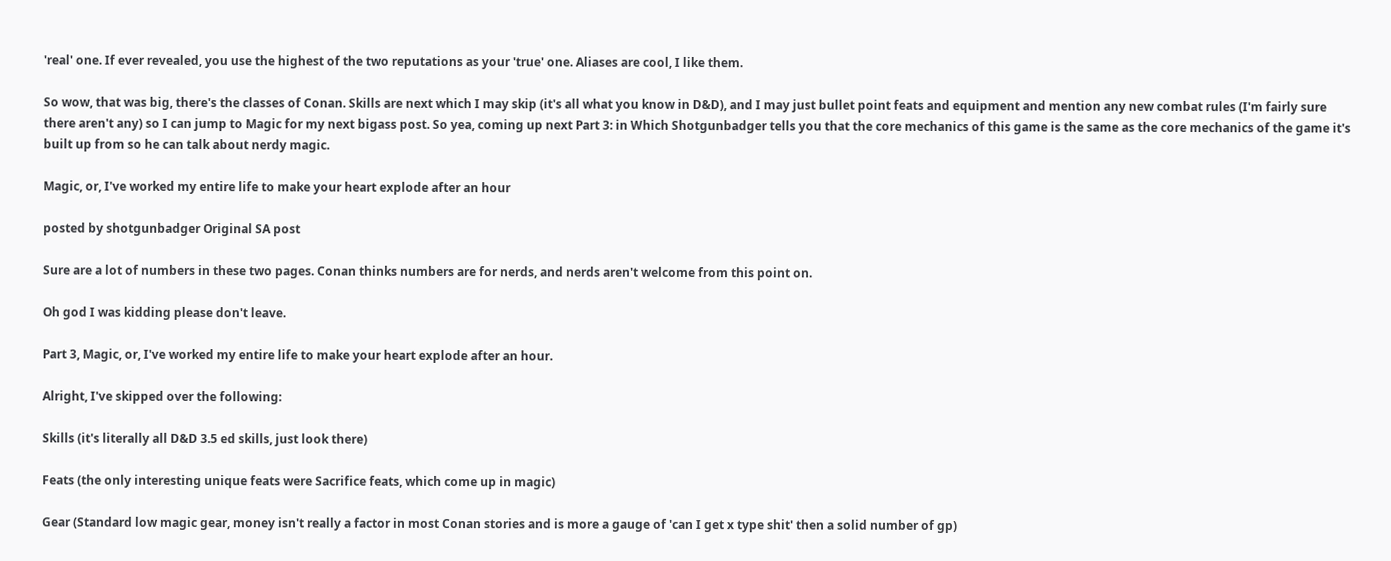'real' one. If ever revealed, you use the highest of the two reputations as your 'true' one. Aliases are cool, I like them.

So wow, that was big, there's the classes of Conan. Skills are next which I may skip (it's all what you know in D&D), and I may just bullet point feats and equipment and mention any new combat rules (I'm fairly sure there aren't any) so I can jump to Magic for my next bigass post. So yea, coming up next Part 3: in Which Shotgunbadger tells you that the core mechanics of this game is the same as the core mechanics of the game it's built up from so he can talk about nerdy magic.

Magic, or, I've worked my entire life to make your heart explode after an hour

posted by shotgunbadger Original SA post

Sure are a lot of numbers in these two pages. Conan thinks numbers are for nerds, and nerds aren't welcome from this point on.

Oh god I was kidding please don't leave.

Part 3, Magic, or, I've worked my entire life to make your heart explode after an hour.

Alright, I've skipped over the following:

Skills (it's literally all D&D 3.5 ed skills, just look there)

Feats (the only interesting unique feats were Sacrifice feats, which come up in magic)

Gear (Standard low magic gear, money isn't really a factor in most Conan stories and is more a gauge of 'can I get x type shit' then a solid number of gp)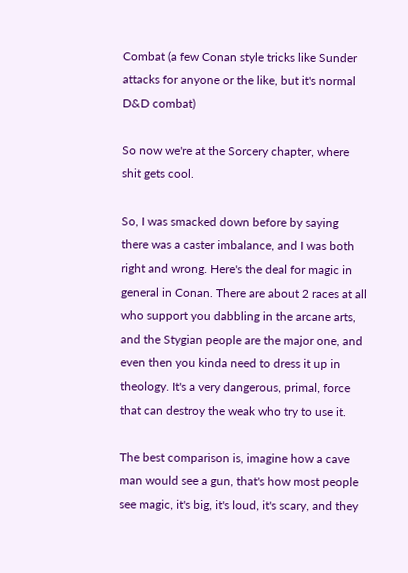Combat (a few Conan style tricks like Sunder attacks for anyone or the like, but it's normal D&D combat)

So now we're at the Sorcery chapter, where shit gets cool.

So, I was smacked down before by saying there was a caster imbalance, and I was both right and wrong. Here's the deal for magic in general in Conan. There are about 2 races at all who support you dabbling in the arcane arts, and the Stygian people are the major one, and even then you kinda need to dress it up in theology. It's a very dangerous, primal, force that can destroy the weak who try to use it.

The best comparison is, imagine how a cave man would see a gun, that's how most people see magic, it's big, it's loud, it's scary, and they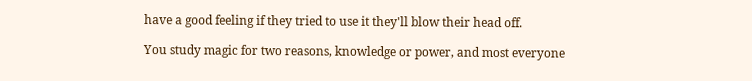have a good feeling if they tried to use it they'll blow their head off.

You study magic for two reasons, knowledge or power, and most everyone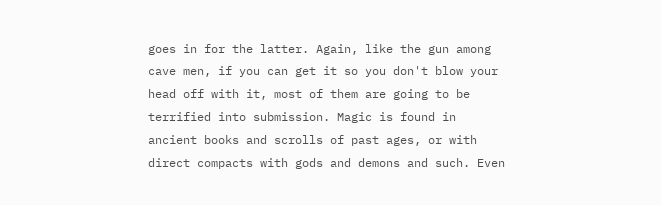goes in for the latter. Again, like the gun among cave men, if you can get it so you don't blow your head off with it, most of them are going to be terrified into submission. Magic is found in ancient books and scrolls of past ages, or with direct compacts with gods and demons and such. Even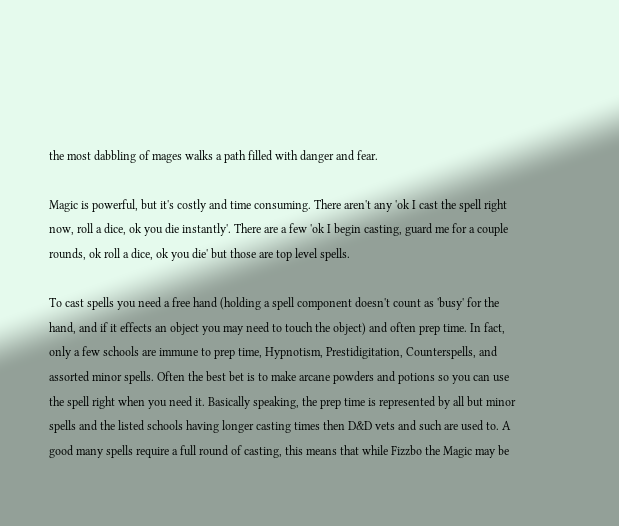the most dabbling of mages walks a path filled with danger and fear.

Magic is powerful, but it's costly and time consuming. There aren't any 'ok I cast the spell right now, roll a dice, ok you die instantly'. There are a few 'ok I begin casting, guard me for a couple rounds, ok roll a dice, ok you die' but those are top level spells.

To cast spells you need a free hand (holding a spell component doesn't count as 'busy' for the hand, and if it effects an object you may need to touch the object) and often prep time. In fact, only a few schools are immune to prep time, Hypnotism, Prestidigitation, Counterspells, and assorted minor spells. Often the best bet is to make arcane powders and potions so you can use the spell right when you need it. Basically speaking, the prep time is represented by all but minor spells and the listed schools having longer casting times then D&D vets and such are used to. A good many spells require a full round of casting, this means that while Fizzbo the Magic may be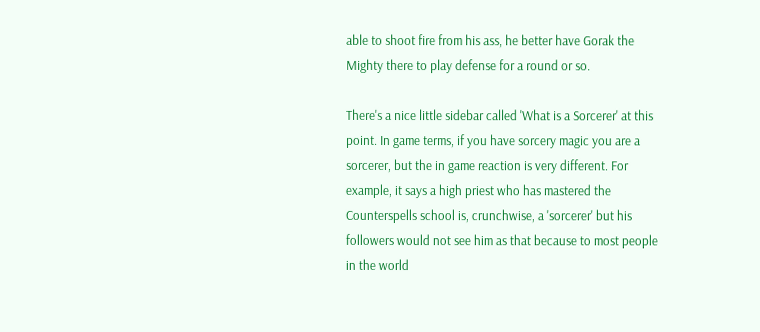able to shoot fire from his ass, he better have Gorak the Mighty there to play defense for a round or so.

There's a nice little sidebar called 'What is a Sorcerer' at this point. In game terms, if you have sorcery magic you are a sorcerer, but the in game reaction is very different. For example, it says a high priest who has mastered the Counterspells school is, crunchwise, a 'sorcerer' but his followers would not see him as that because to most people in the world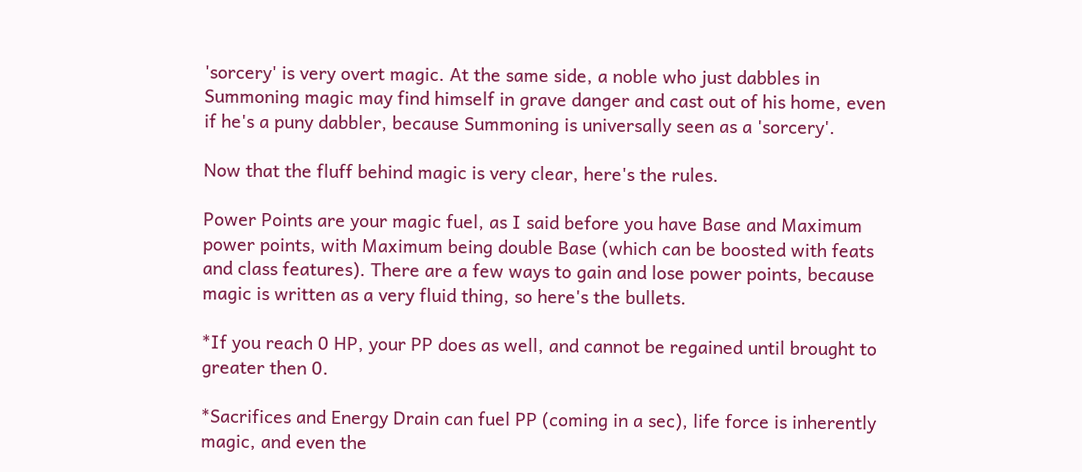'sorcery' is very overt magic. At the same side, a noble who just dabbles in Summoning magic may find himself in grave danger and cast out of his home, even if he's a puny dabbler, because Summoning is universally seen as a 'sorcery'.

Now that the fluff behind magic is very clear, here's the rules.

Power Points are your magic fuel, as I said before you have Base and Maximum power points, with Maximum being double Base (which can be boosted with feats and class features). There are a few ways to gain and lose power points, because magic is written as a very fluid thing, so here's the bullets.

*If you reach 0 HP, your PP does as well, and cannot be regained until brought to greater then 0.

*Sacrifices and Energy Drain can fuel PP (coming in a sec), life force is inherently magic, and even the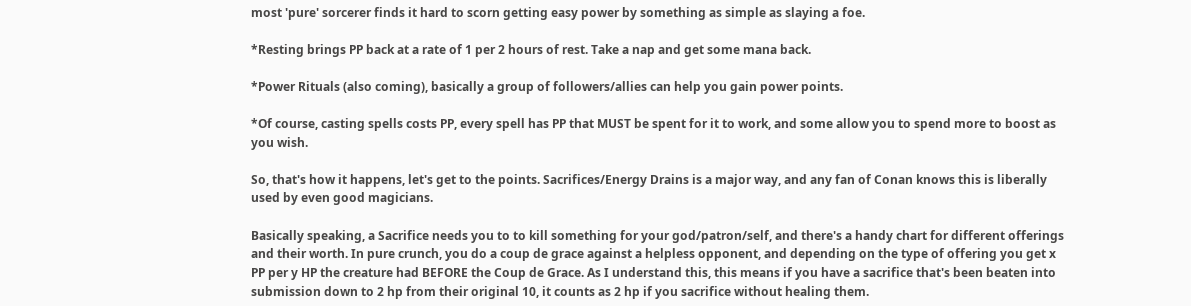most 'pure' sorcerer finds it hard to scorn getting easy power by something as simple as slaying a foe.

*Resting brings PP back at a rate of 1 per 2 hours of rest. Take a nap and get some mana back.

*Power Rituals (also coming), basically a group of followers/allies can help you gain power points.

*Of course, casting spells costs PP, every spell has PP that MUST be spent for it to work, and some allow you to spend more to boost as you wish.

So, that's how it happens, let's get to the points. Sacrifices/Energy Drains is a major way, and any fan of Conan knows this is liberally used by even good magicians.

Basically speaking, a Sacrifice needs you to to kill something for your god/patron/self, and there's a handy chart for different offerings and their worth. In pure crunch, you do a coup de grace against a helpless opponent, and depending on the type of offering you get x PP per y HP the creature had BEFORE the Coup de Grace. As I understand this, this means if you have a sacrifice that's been beaten into submission down to 2 hp from their original 10, it counts as 2 hp if you sacrifice without healing them.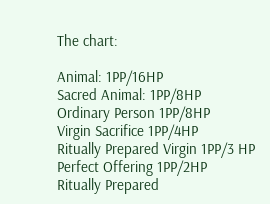The chart:

Animal: 1PP/16HP
Sacred Animal: 1PP/8HP
Ordinary Person 1PP/8HP
Virgin Sacrifice 1PP/4HP
Ritually Prepared Virgin 1PP/3 HP
Perfect Offering 1PP/2HP
Ritually Prepared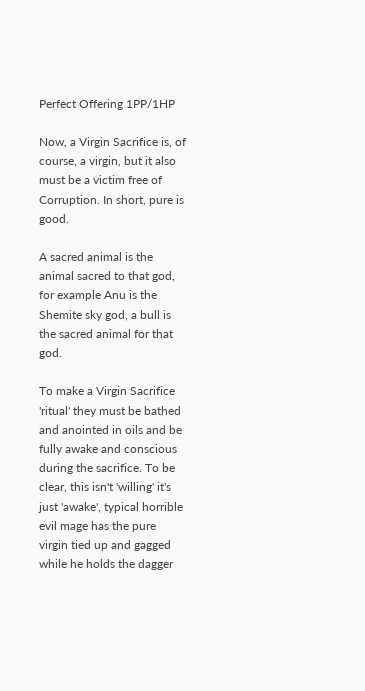Perfect Offering 1PP/1HP

Now, a Virgin Sacrifice is, of course, a virgin, but it also must be a victim free of Corruption. In short, pure is good.

A sacred animal is the animal sacred to that god, for example Anu is the Shemite sky god, a bull is the sacred animal for that god.

To make a Virgin Sacrifice 'ritual' they must be bathed and anointed in oils and be fully awake and conscious during the sacrifice. To be clear, this isn't 'willing' it's just 'awake', typical horrible evil mage has the pure virgin tied up and gagged while he holds the dagger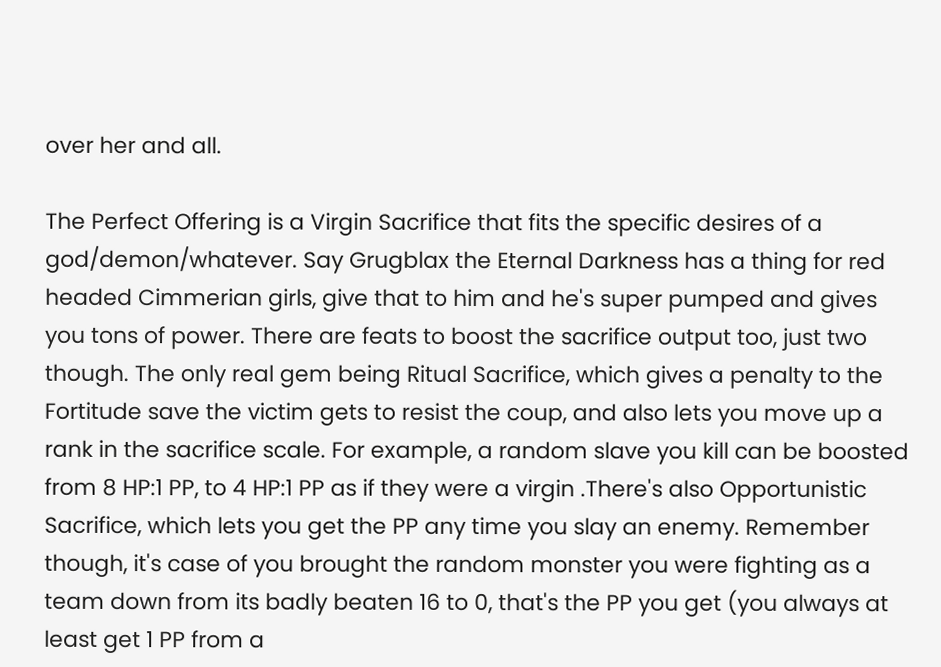over her and all.

The Perfect Offering is a Virgin Sacrifice that fits the specific desires of a god/demon/whatever. Say Grugblax the Eternal Darkness has a thing for red headed Cimmerian girls, give that to him and he's super pumped and gives you tons of power. There are feats to boost the sacrifice output too, just two though. The only real gem being Ritual Sacrifice, which gives a penalty to the Fortitude save the victim gets to resist the coup, and also lets you move up a rank in the sacrifice scale. For example, a random slave you kill can be boosted from 8 HP:1 PP, to 4 HP:1 PP as if they were a virgin .There's also Opportunistic Sacrifice, which lets you get the PP any time you slay an enemy. Remember though, it's case of you brought the random monster you were fighting as a team down from its badly beaten 16 to 0, that's the PP you get (you always at least get 1 PP from a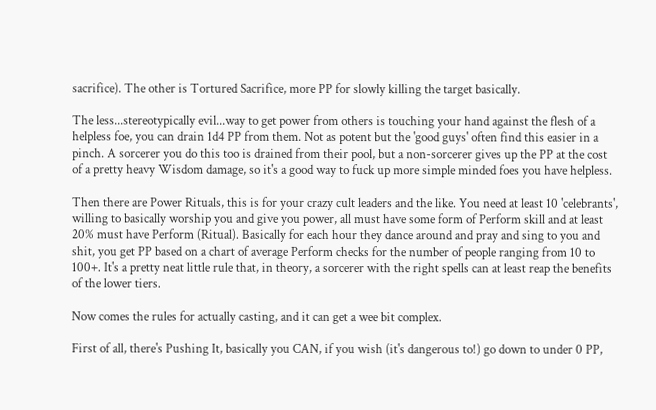sacrifice). The other is Tortured Sacrifice, more PP for slowly killing the target basically.

The less...stereotypically evil...way to get power from others is touching your hand against the flesh of a helpless foe, you can drain 1d4 PP from them. Not as potent but the 'good guys' often find this easier in a pinch. A sorcerer you do this too is drained from their pool, but a non-sorcerer gives up the PP at the cost of a pretty heavy Wisdom damage, so it's a good way to fuck up more simple minded foes you have helpless.

Then there are Power Rituals, this is for your crazy cult leaders and the like. You need at least 10 'celebrants', willing to basically worship you and give you power, all must have some form of Perform skill and at least 20% must have Perform (Ritual). Basically for each hour they dance around and pray and sing to you and shit, you get PP based on a chart of average Perform checks for the number of people ranging from 10 to 100+. It's a pretty neat little rule that, in theory, a sorcerer with the right spells can at least reap the benefits of the lower tiers.

Now comes the rules for actually casting, and it can get a wee bit complex.

First of all, there's Pushing It, basically you CAN, if you wish (it's dangerous to!) go down to under 0 PP,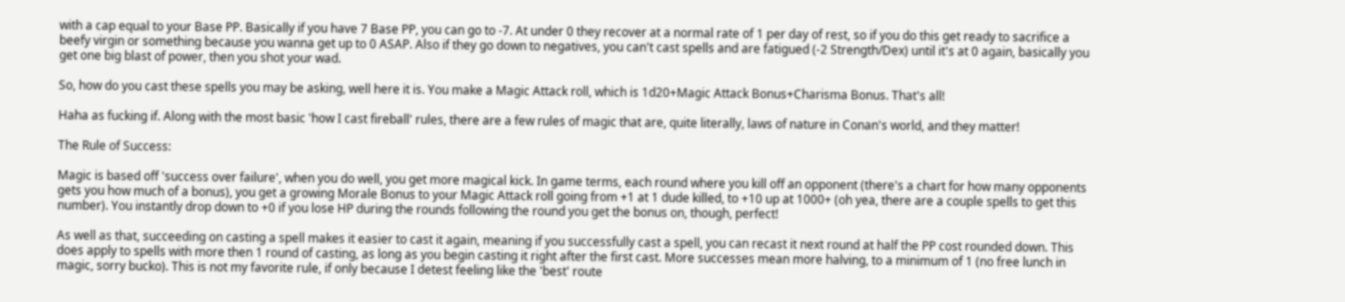with a cap equal to your Base PP. Basically if you have 7 Base PP, you can go to -7. At under 0 they recover at a normal rate of 1 per day of rest, so if you do this get ready to sacrifice a beefy virgin or something because you wanna get up to 0 ASAP. Also if they go down to negatives, you can't cast spells and are fatigued (-2 Strength/Dex) until it's at 0 again, basically you get one big blast of power, then you shot your wad.

So, how do you cast these spells you may be asking, well here it is. You make a Magic Attack roll, which is 1d20+Magic Attack Bonus+Charisma Bonus. That's all!

Haha as fucking if. Along with the most basic 'how I cast fireball' rules, there are a few rules of magic that are, quite literally, laws of nature in Conan's world, and they matter!

The Rule of Success:

Magic is based off 'success over failure', when you do well, you get more magical kick. In game terms, each round where you kill off an opponent (there's a chart for how many opponents gets you how much of a bonus), you get a growing Morale Bonus to your Magic Attack roll going from +1 at 1 dude killed, to +10 up at 1000+ (oh yea, there are a couple spells to get this number). You instantly drop down to +0 if you lose HP during the rounds following the round you get the bonus on, though, perfect!

As well as that, succeeding on casting a spell makes it easier to cast it again, meaning if you successfully cast a spell, you can recast it next round at half the PP cost rounded down. This does apply to spells with more then 1 round of casting, as long as you begin casting it right after the first cast. More successes mean more halving, to a minimum of 1 (no free lunch in magic, sorry bucko). This is not my favorite rule, if only because I detest feeling like the 'best' route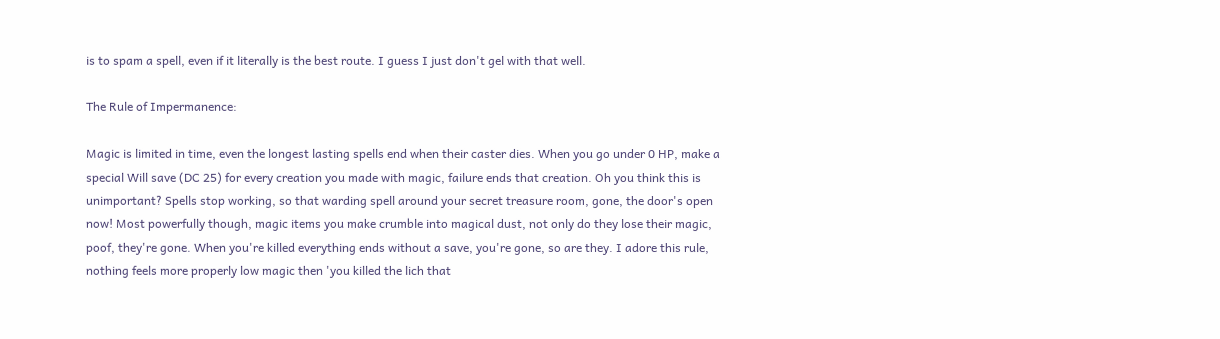is to spam a spell, even if it literally is the best route. I guess I just don't gel with that well.

The Rule of Impermanence:

Magic is limited in time, even the longest lasting spells end when their caster dies. When you go under 0 HP, make a special Will save (DC 25) for every creation you made with magic, failure ends that creation. Oh you think this is unimportant? Spells stop working, so that warding spell around your secret treasure room, gone, the door's open now! Most powerfully though, magic items you make crumble into magical dust, not only do they lose their magic, poof, they're gone. When you're killed everything ends without a save, you're gone, so are they. I adore this rule, nothing feels more properly low magic then 'you killed the lich that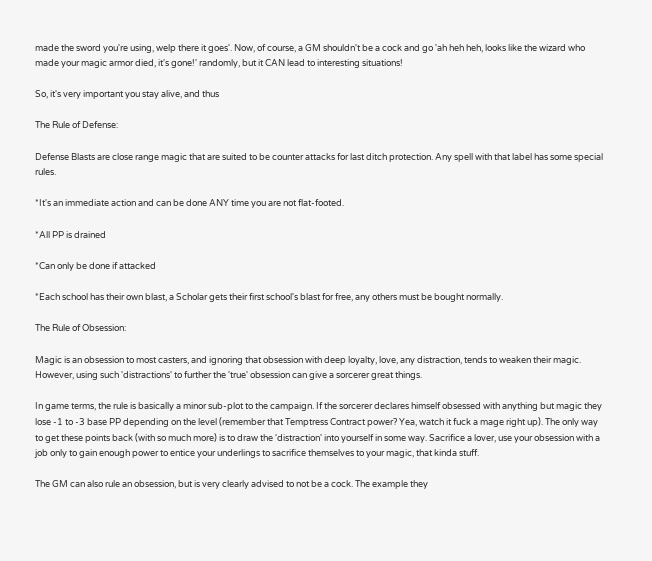made the sword you're using, welp there it goes'. Now, of course, a GM shouldn't be a cock and go 'ah heh heh, looks like the wizard who made your magic armor died, it's gone!' randomly, but it CAN lead to interesting situations!

So, it's very important you stay alive, and thus

The Rule of Defense:

Defense Blasts are close range magic that are suited to be counter attacks for last ditch protection. Any spell with that label has some special rules.

*It's an immediate action and can be done ANY time you are not flat-footed.

*All PP is drained

*Can only be done if attacked

*Each school has their own blast, a Scholar gets their first school's blast for free, any others must be bought normally.

The Rule of Obsession:

Magic is an obsession to most casters, and ignoring that obsession with deep loyalty, love, any distraction, tends to weaken their magic. However, using such 'distractions' to further the 'true' obsession can give a sorcerer great things.

In game terms, the rule is basically a minor sub-plot to the campaign. If the sorcerer declares himself obsessed with anything but magic they lose -1 to -3 base PP depending on the level (remember that Temptress Contract power? Yea, watch it fuck a mage right up). The only way to get these points back (with so much more) is to draw the 'distraction' into yourself in some way. Sacrifice a lover, use your obsession with a job only to gain enough power to entice your underlings to sacrifice themselves to your magic, that kinda stuff.

The GM can also rule an obsession, but is very clearly advised to not be a cock. The example they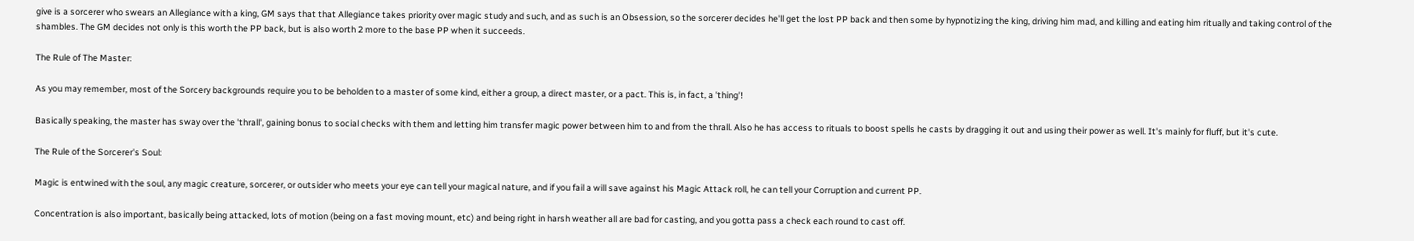give is a sorcerer who swears an Allegiance with a king, GM says that that Allegiance takes priority over magic study and such, and as such is an Obsession, so the sorcerer decides he'll get the lost PP back and then some by hypnotizing the king, driving him mad, and killing and eating him ritually and taking control of the shambles. The GM decides not only is this worth the PP back, but is also worth 2 more to the base PP when it succeeds.

The Rule of The Master:

As you may remember, most of the Sorcery backgrounds require you to be beholden to a master of some kind, either a group, a direct master, or a pact. This is, in fact, a 'thing'!

Basically speaking, the master has sway over the 'thrall', gaining bonus to social checks with them and letting him transfer magic power between him to and from the thrall. Also he has access to rituals to boost spells he casts by dragging it out and using their power as well. It's mainly for fluff, but it's cute.

The Rule of the Sorcerer's Soul:

Magic is entwined with the soul, any magic creature, sorcerer, or outsider who meets your eye can tell your magical nature, and if you fail a will save against his Magic Attack roll, he can tell your Corruption and current PP.

Concentration is also important, basically being attacked, lots of motion (being on a fast moving mount, etc) and being right in harsh weather all are bad for casting, and you gotta pass a check each round to cast off.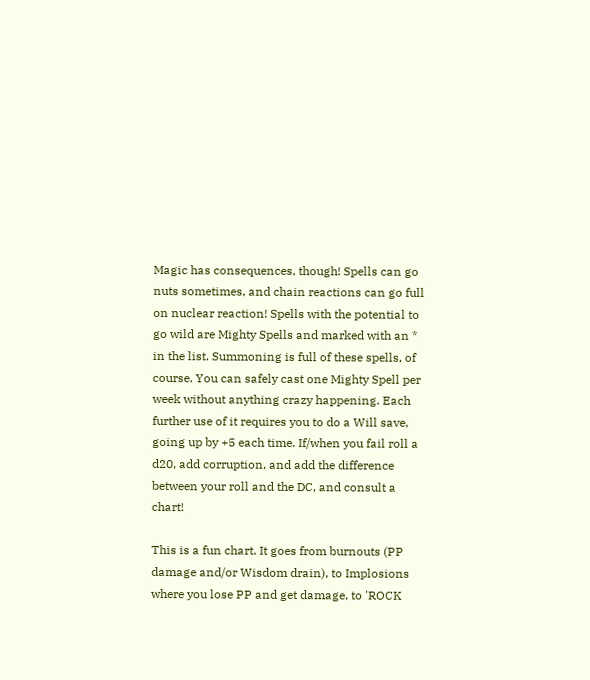Magic has consequences, though! Spells can go nuts sometimes, and chain reactions can go full on nuclear reaction! Spells with the potential to go wild are Mighty Spells and marked with an * in the list. Summoning is full of these spells, of course. You can safely cast one Mighty Spell per week without anything crazy happening. Each further use of it requires you to do a Will save, going up by +5 each time. If/when you fail roll a d20, add corruption, and add the difference between your roll and the DC, and consult a chart!

This is a fun chart. It goes from burnouts (PP damage and/or Wisdom drain), to Implosions where you lose PP and get damage, to 'ROCK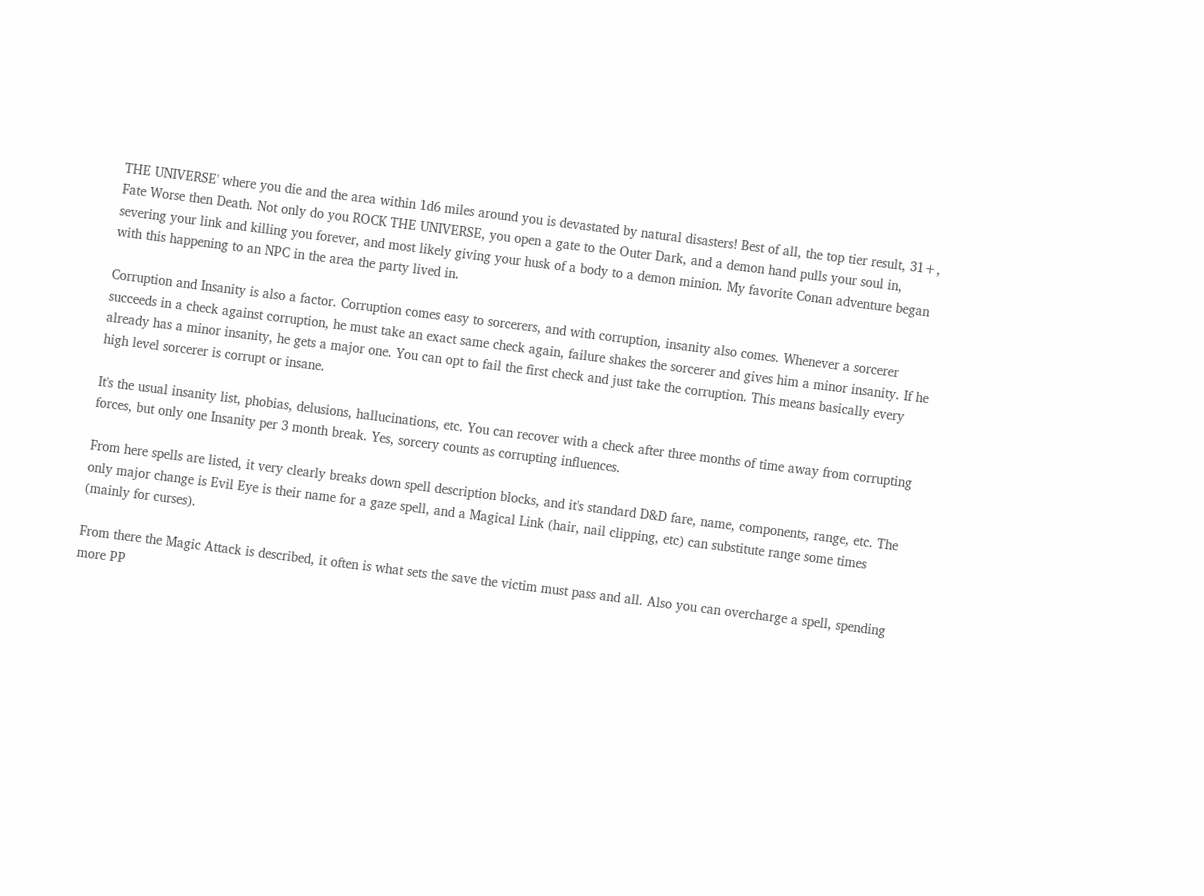THE UNIVERSE' where you die and the area within 1d6 miles around you is devastated by natural disasters! Best of all, the top tier result, 31+, Fate Worse then Death. Not only do you ROCK THE UNIVERSE, you open a gate to the Outer Dark, and a demon hand pulls your soul in, severing your link and killing you forever, and most likely giving your husk of a body to a demon minion. My favorite Conan adventure began with this happening to an NPC in the area the party lived in.

Corruption and Insanity is also a factor. Corruption comes easy to sorcerers, and with corruption, insanity also comes. Whenever a sorcerer succeeds in a check against corruption, he must take an exact same check again, failure shakes the sorcerer and gives him a minor insanity. If he already has a minor insanity, he gets a major one. You can opt to fail the first check and just take the corruption. This means basically every high level sorcerer is corrupt or insane.

It's the usual insanity list, phobias, delusions, hallucinations, etc. You can recover with a check after three months of time away from corrupting forces, but only one Insanity per 3 month break. Yes, sorcery counts as corrupting influences.

From here spells are listed, it very clearly breaks down spell description blocks, and it's standard D&D fare, name, components, range, etc. The only major change is Evil Eye is their name for a gaze spell, and a Magical Link (hair, nail clipping, etc) can substitute range some times (mainly for curses).

From there the Magic Attack is described, it often is what sets the save the victim must pass and all. Also you can overcharge a spell, spending more PP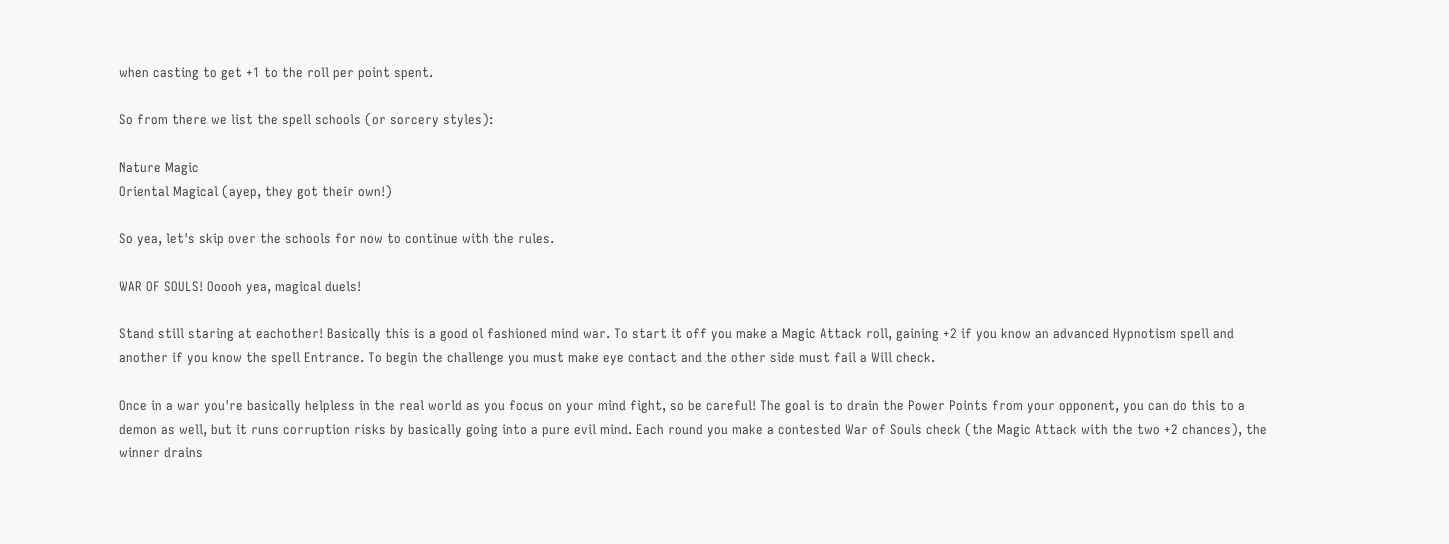when casting to get +1 to the roll per point spent.

So from there we list the spell schools (or sorcery styles):

Nature Magic
Oriental Magical (ayep, they got their own!)

So yea, let's skip over the schools for now to continue with the rules.

WAR OF SOULS! Ooooh yea, magical duels!

Stand still staring at eachother! Basically this is a good ol fashioned mind war. To start it off you make a Magic Attack roll, gaining +2 if you know an advanced Hypnotism spell and another if you know the spell Entrance. To begin the challenge you must make eye contact and the other side must fail a Will check.

Once in a war you're basically helpless in the real world as you focus on your mind fight, so be careful! The goal is to drain the Power Points from your opponent, you can do this to a demon as well, but it runs corruption risks by basically going into a pure evil mind. Each round you make a contested War of Souls check (the Magic Attack with the two +2 chances), the winner drains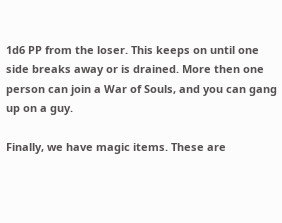1d6 PP from the loser. This keeps on until one side breaks away or is drained. More then one person can join a War of Souls, and you can gang up on a guy.

Finally, we have magic items. These are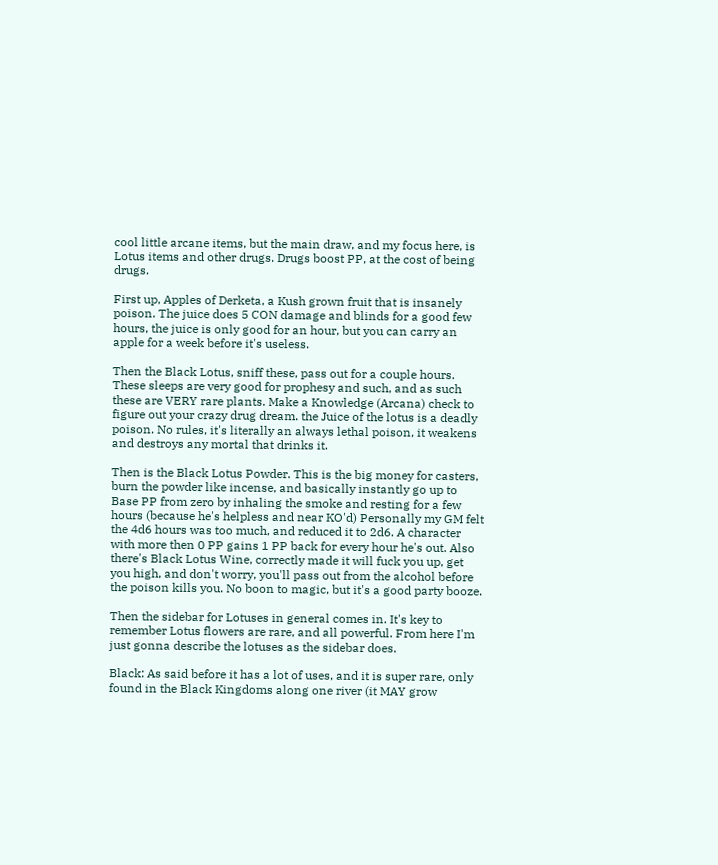cool little arcane items, but the main draw, and my focus here, is Lotus items and other drugs. Drugs boost PP, at the cost of being drugs.

First up, Apples of Derketa, a Kush grown fruit that is insanely poison. The juice does 5 CON damage and blinds for a good few hours, the juice is only good for an hour, but you can carry an apple for a week before it's useless.

Then the Black Lotus, sniff these, pass out for a couple hours. These sleeps are very good for prophesy and such, and as such these are VERY rare plants. Make a Knowledge (Arcana) check to figure out your crazy drug dream. the Juice of the lotus is a deadly poison. No rules, it's literally an always lethal poison, it weakens and destroys any mortal that drinks it.

Then is the Black Lotus Powder. This is the big money for casters, burn the powder like incense, and basically instantly go up to Base PP from zero by inhaling the smoke and resting for a few hours (because he's helpless and near KO'd) Personally my GM felt the 4d6 hours was too much, and reduced it to 2d6. A character with more then 0 PP gains 1 PP back for every hour he's out. Also there's Black Lotus Wine, correctly made it will fuck you up, get you high, and don't worry, you'll pass out from the alcohol before the poison kills you. No boon to magic, but it's a good party booze.

Then the sidebar for Lotuses in general comes in. It's key to remember Lotus flowers are rare, and all powerful. From here I'm just gonna describe the lotuses as the sidebar does.

Black: As said before it has a lot of uses, and it is super rare, only found in the Black Kingdoms along one river (it MAY grow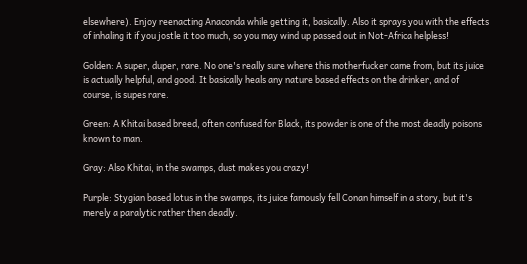elsewhere). Enjoy reenacting Anaconda while getting it, basically. Also it sprays you with the effects of inhaling it if you jostle it too much, so you may wind up passed out in Not-Africa helpless!

Golden: A super, duper, rare. No one's really sure where this motherfucker came from, but its juice is actually helpful, and good. It basically heals any nature based effects on the drinker, and of course, is supes rare.

Green: A Khitai based breed, often confused for Black, its powder is one of the most deadly poisons known to man.

Gray: Also Khitai, in the swamps, dust makes you crazy!

Purple: Stygian based lotus in the swamps, its juice famously fell Conan himself in a story, but it's merely a paralytic rather then deadly.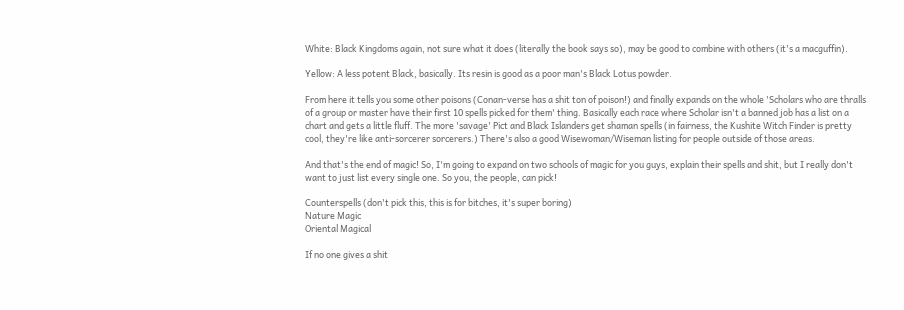White: Black Kingdoms again, not sure what it does (literally the book says so), may be good to combine with others (it's a macguffin).

Yellow: A less potent Black, basically. Its resin is good as a poor man's Black Lotus powder.

From here it tells you some other poisons (Conan-verse has a shit ton of poison!) and finally expands on the whole 'Scholars who are thralls of a group or master have their first 10 spells picked for them' thing. Basically each race where Scholar isn't a banned job has a list on a chart and gets a little fluff. The more 'savage' Pict and Black Islanders get shaman spells (in fairness, the Kushite Witch Finder is pretty cool, they're like anti-sorcerer sorcerers.) There's also a good Wisewoman/Wiseman listing for people outside of those areas.

And that's the end of magic! So, I'm going to expand on two schools of magic for you guys, explain their spells and shit, but I really don't want to just list every single one. So you, the people, can pick!

Counterspells (don't pick this, this is for bitches, it's super boring)
Nature Magic
Oriental Magical

If no one gives a shit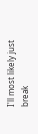I'll most likely just break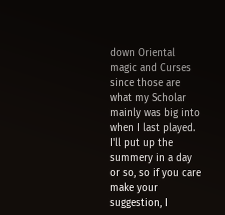down Oriental magic and Curses since those are what my Scholar mainly was big into when I last played. I'll put up the summery in a day or so, so if you care make your suggestion, I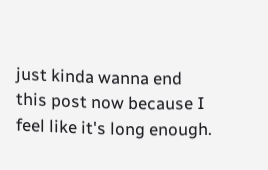just kinda wanna end this post now because I feel like it's long enough.